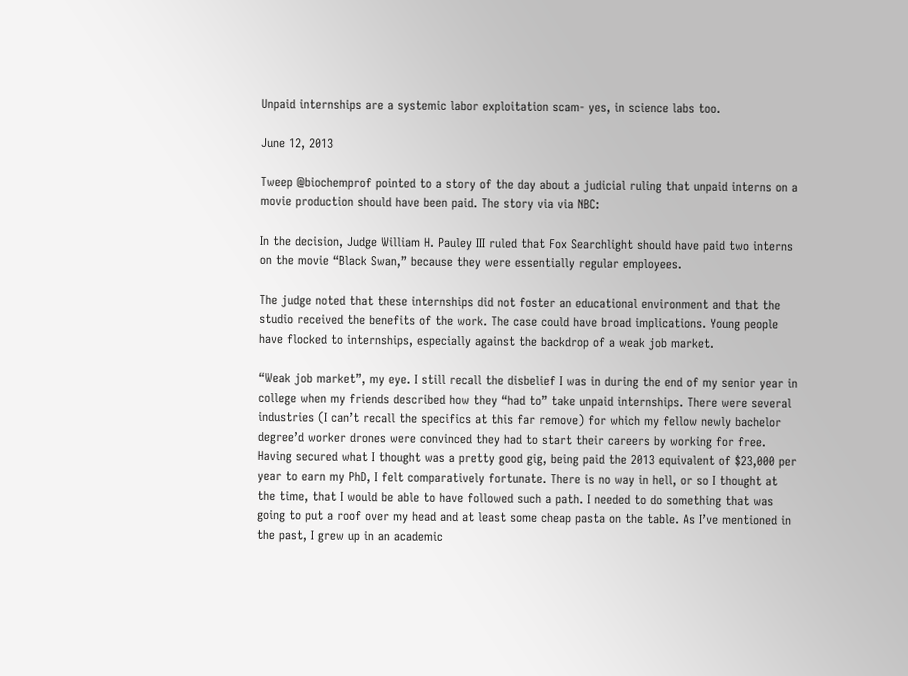Unpaid internships are a systemic labor exploitation scam- yes, in science labs too.

June 12, 2013

Tweep @biochemprof pointed to a story of the day about a judicial ruling that unpaid interns on a movie production should have been paid. The story via via NBC:

In the decision, Judge William H. Pauley III ruled that Fox Searchlight should have paid two interns on the movie “Black Swan,” because they were essentially regular employees.

The judge noted that these internships did not foster an educational environment and that the studio received the benefits of the work. The case could have broad implications. Young people have flocked to internships, especially against the backdrop of a weak job market.

“Weak job market”, my eye. I still recall the disbelief I was in during the end of my senior year in college when my friends described how they “had to” take unpaid internships. There were several industries (I can’t recall the specifics at this far remove) for which my fellow newly bachelor degree’d worker drones were convinced they had to start their careers by working for free. Having secured what I thought was a pretty good gig, being paid the 2013 equivalent of $23,000 per year to earn my PhD, I felt comparatively fortunate. There is no way in hell, or so I thought at the time, that I would be able to have followed such a path. I needed to do something that was going to put a roof over my head and at least some cheap pasta on the table. As I’ve mentioned in the past, I grew up in an academic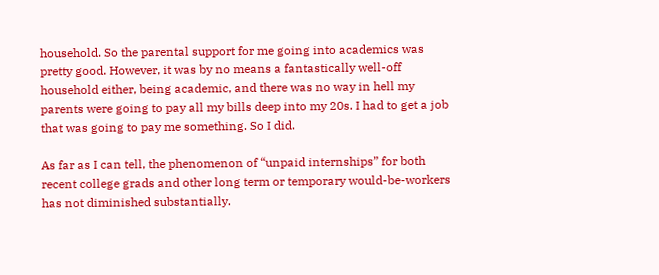household. So the parental support for me going into academics was pretty good. However, it was by no means a fantastically well-off household either, being academic, and there was no way in hell my parents were going to pay all my bills deep into my 20s. I had to get a job that was going to pay me something. So I did.

As far as I can tell, the phenomenon of “unpaid internships” for both recent college grads and other long term or temporary would-be-workers has not diminished substantially.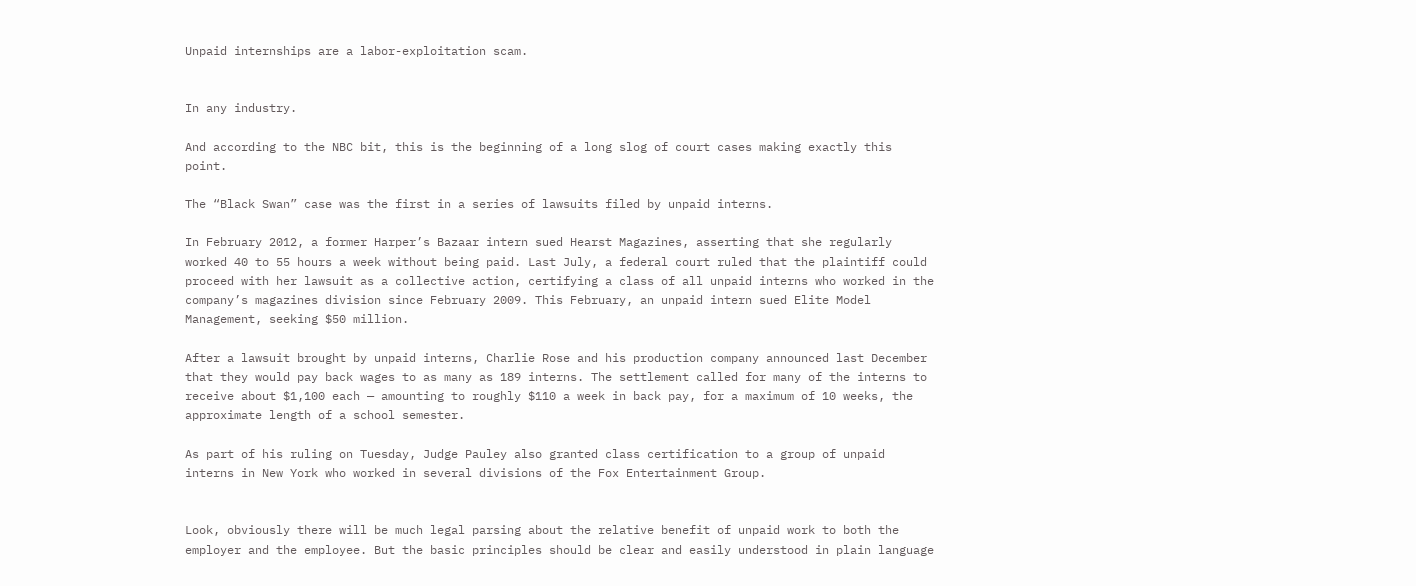Unpaid internships are a labor-exploitation scam.


In any industry.

And according to the NBC bit, this is the beginning of a long slog of court cases making exactly this point.

The “Black Swan” case was the first in a series of lawsuits filed by unpaid interns.

In February 2012, a former Harper’s Bazaar intern sued Hearst Magazines, asserting that she regularly worked 40 to 55 hours a week without being paid. Last July, a federal court ruled that the plaintiff could proceed with her lawsuit as a collective action, certifying a class of all unpaid interns who worked in the company’s magazines division since February 2009. This February, an unpaid intern sued Elite Model Management, seeking $50 million.

After a lawsuit brought by unpaid interns, Charlie Rose and his production company announced last December that they would pay back wages to as many as 189 interns. The settlement called for many of the interns to receive about $1,100 each — amounting to roughly $110 a week in back pay, for a maximum of 10 weeks, the approximate length of a school semester.

As part of his ruling on Tuesday, Judge Pauley also granted class certification to a group of unpaid interns in New York who worked in several divisions of the Fox Entertainment Group.


Look, obviously there will be much legal parsing about the relative benefit of unpaid work to both the employer and the employee. But the basic principles should be clear and easily understood in plain language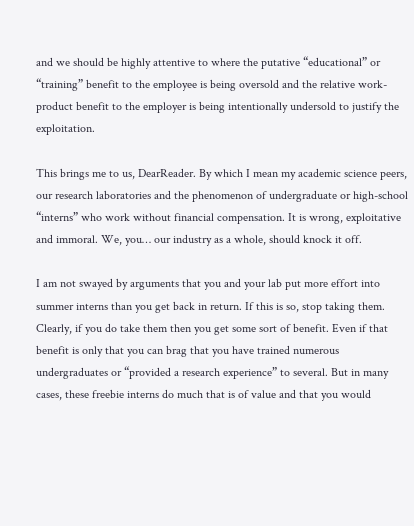and we should be highly attentive to where the putative “educational” or “training” benefit to the employee is being oversold and the relative work-product benefit to the employer is being intentionally undersold to justify the exploitation.

This brings me to us, DearReader. By which I mean my academic science peers, our research laboratories and the phenomenon of undergraduate or high-school “interns” who work without financial compensation. It is wrong, exploitative and immoral. We, you… our industry as a whole, should knock it off.

I am not swayed by arguments that you and your lab put more effort into summer interns than you get back in return. If this is so, stop taking them. Clearly, if you do take them then you get some sort of benefit. Even if that benefit is only that you can brag that you have trained numerous undergraduates or “provided a research experience” to several. But in many cases, these freebie interns do much that is of value and that you would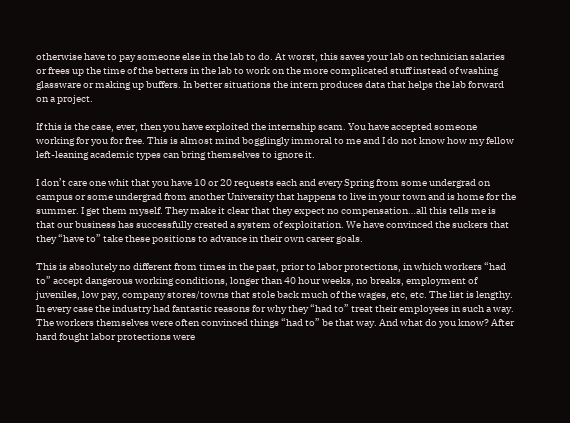otherwise have to pay someone else in the lab to do. At worst, this saves your lab on technician salaries or frees up the time of the betters in the lab to work on the more complicated stuff instead of washing glassware or making up buffers. In better situations the intern produces data that helps the lab forward on a project.

If this is the case, ever, then you have exploited the internship scam. You have accepted someone working for you for free. This is almost mind bogglingly immoral to me and I do not know how my fellow left-leaning academic types can bring themselves to ignore it.

I don’t care one whit that you have 10 or 20 requests each and every Spring from some undergrad on campus or some undergrad from another University that happens to live in your town and is home for the summer. I get them myself. They make it clear that they expect no compensation…all this tells me is that our business has successfully created a system of exploitation. We have convinced the suckers that they “have to” take these positions to advance in their own career goals.

This is absolutely no different from times in the past, prior to labor protections, in which workers “had to” accept dangerous working conditions, longer than 40 hour weeks, no breaks, employment of juveniles, low pay, company stores/towns that stole back much of the wages, etc, etc. The list is lengthy. In every case the industry had fantastic reasons for why they “had to” treat their employees in such a way. The workers themselves were often convinced things “had to” be that way. And what do you know? After hard fought labor protections were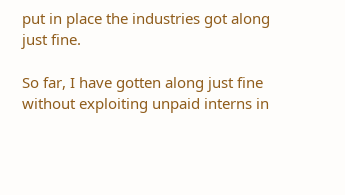put in place the industries got along just fine.

So far, I have gotten along just fine without exploiting unpaid interns in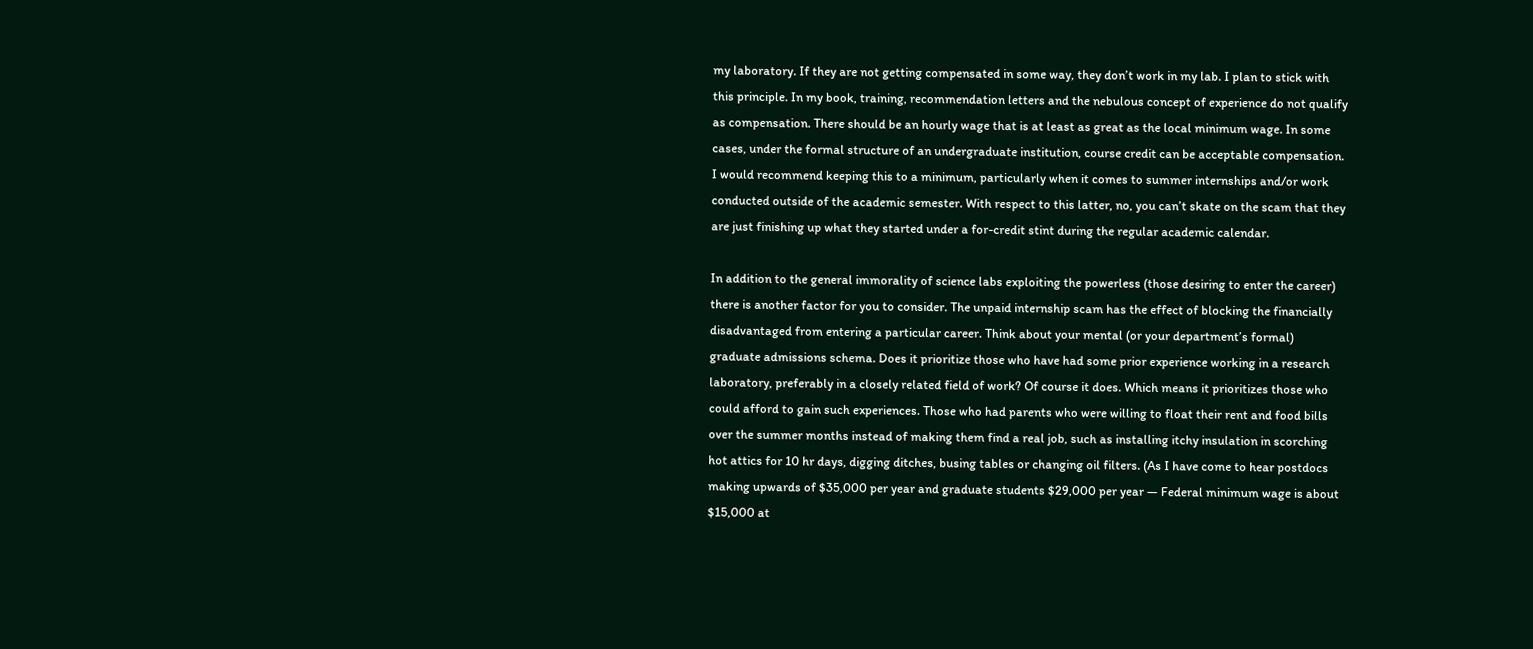my laboratory. If they are not getting compensated in some way, they don’t work in my lab. I plan to stick with this principle. In my book, training, recommendation letters and the nebulous concept of experience do not qualify as compensation. There should be an hourly wage that is at least as great as the local minimum wage. In some cases, under the formal structure of an undergraduate institution, course credit can be acceptable compensation. I would recommend keeping this to a minimum, particularly when it comes to summer internships and/or work conducted outside of the academic semester. With respect to this latter, no, you can’t skate on the scam that they are just finishing up what they started under a for-credit stint during the regular academic calendar.

In addition to the general immorality of science labs exploiting the powerless (those desiring to enter the career) there is another factor for you to consider. The unpaid internship scam has the effect of blocking the financially disadvantaged from entering a particular career. Think about your mental (or your department’s formal) graduate admissions schema. Does it prioritize those who have had some prior experience working in a research laboratory, preferably in a closely related field of work? Of course it does. Which means it prioritizes those who could afford to gain such experiences. Those who had parents who were willing to float their rent and food bills over the summer months instead of making them find a real job, such as installing itchy insulation in scorching hot attics for 10 hr days, digging ditches, busing tables or changing oil filters. (As I have come to hear postdocs making upwards of $35,000 per year and graduate students $29,000 per year — Federal minimum wage is about $15,000 at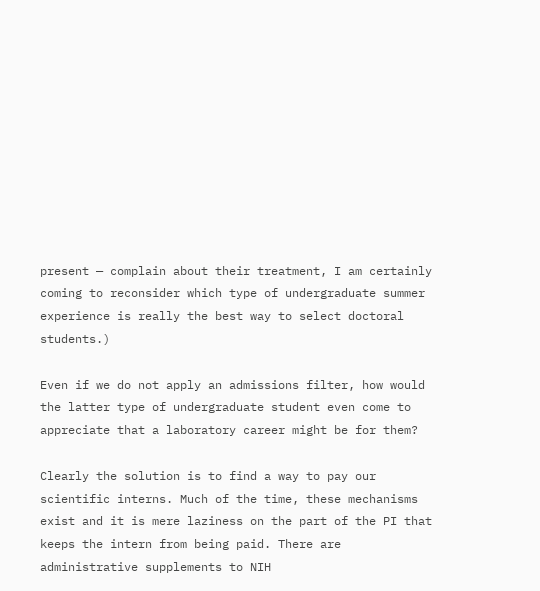present — complain about their treatment, I am certainly coming to reconsider which type of undergraduate summer experience is really the best way to select doctoral students.)

Even if we do not apply an admissions filter, how would the latter type of undergraduate student even come to appreciate that a laboratory career might be for them?

Clearly the solution is to find a way to pay our scientific interns. Much of the time, these mechanisms exist and it is mere laziness on the part of the PI that keeps the intern from being paid. There are administrative supplements to NIH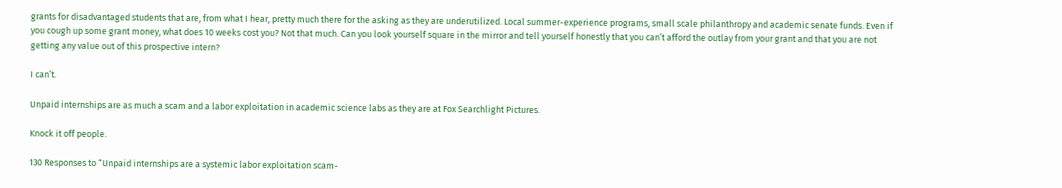grants for disadvantaged students that are, from what I hear, pretty much there for the asking as they are underutilized. Local summer-experience programs, small scale philanthropy and academic senate funds. Even if you cough up some grant money, what does 10 weeks cost you? Not that much. Can you look yourself square in the mirror and tell yourself honestly that you can’t afford the outlay from your grant and that you are not getting any value out of this prospective intern?

I can’t.

Unpaid internships are as much a scam and a labor exploitation in academic science labs as they are at Fox Searchlight Pictures.

Knock it off people.

130 Responses to “Unpaid internships are a systemic labor exploitation scam-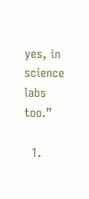yes, in science labs too.”

  1.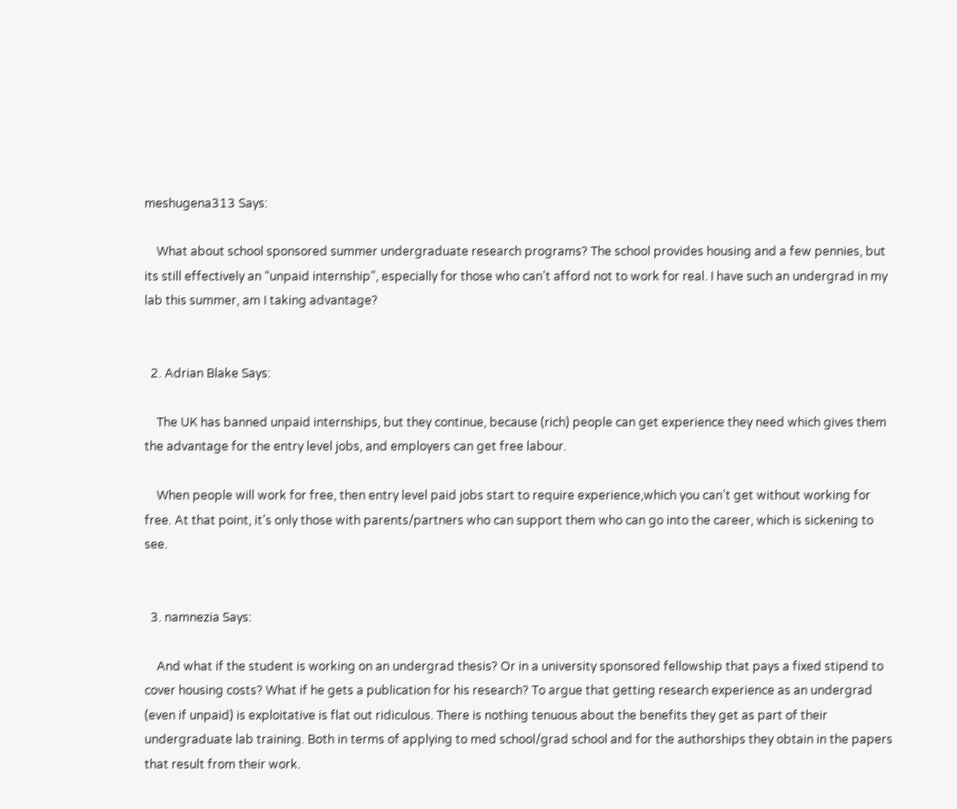meshugena313 Says:

    What about school sponsored summer undergraduate research programs? The school provides housing and a few pennies, but its still effectively an “unpaid internship”, especially for those who can’t afford not to work for real. I have such an undergrad in my lab this summer, am I taking advantage?


  2. Adrian Blake Says:

    The UK has banned unpaid internships, but they continue, because (rich) people can get experience they need which gives them the advantage for the entry level jobs, and employers can get free labour.

    When people will work for free, then entry level paid jobs start to require experience,which you can’t get without working for free. At that point, it’s only those with parents/partners who can support them who can go into the career, which is sickening to see.


  3. namnezia Says:

    And what if the student is working on an undergrad thesis? Or in a university sponsored fellowship that pays a fixed stipend to cover housing costs? What if he gets a publication for his research? To argue that getting research experience as an undergrad (even if unpaid) is exploitative is flat out ridiculous. There is nothing tenuous about the benefits they get as part of their undergraduate lab training. Both in terms of applying to med school/grad school and for the authorships they obtain in the papers that result from their work.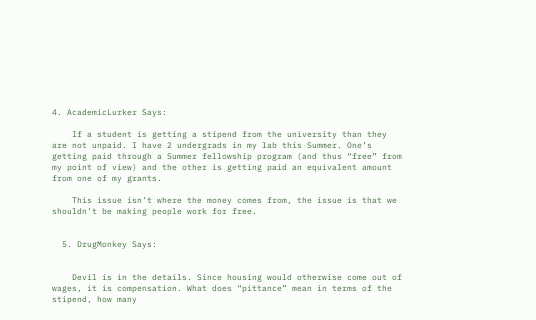4. AcademicLurker Says:

    If a student is getting a stipend from the university than they are not unpaid. I have 2 undergrads in my lab this Summer. One’s getting paid through a Summer fellowship program (and thus “free” from my point of view) and the other is getting paid an equivalent amount from one of my grants.

    This issue isn’t where the money comes from, the issue is that we shouldn’t be making people work for free.


  5. DrugMonkey Says:


    Devil is in the details. Since housing would otherwise come out of wages, it is compensation. What does “pittance” mean in terms of the stipend, how many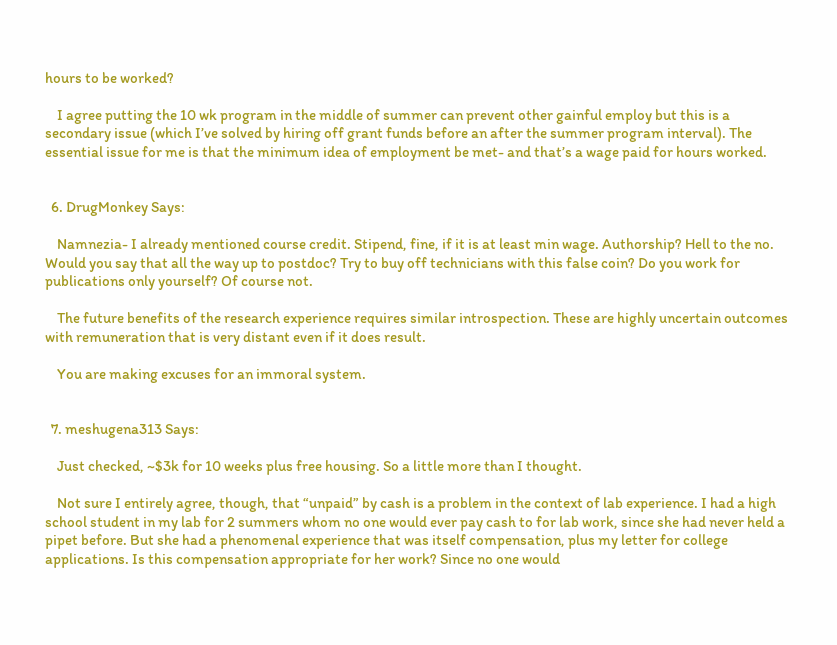hours to be worked?

    I agree putting the 10 wk program in the middle of summer can prevent other gainful employ but this is a secondary issue (which I’ve solved by hiring off grant funds before an after the summer program interval). The essential issue for me is that the minimum idea of employment be met- and that’s a wage paid for hours worked.


  6. DrugMonkey Says:

    Namnezia- I already mentioned course credit. Stipend, fine, if it is at least min wage. Authorship? Hell to the no. Would you say that all the way up to postdoc? Try to buy off technicians with this false coin? Do you work for publications only yourself? Of course not.

    The future benefits of the research experience requires similar introspection. These are highly uncertain outcomes with remuneration that is very distant even if it does result.

    You are making excuses for an immoral system.


  7. meshugena313 Says:

    Just checked, ~$3k for 10 weeks plus free housing. So a little more than I thought.

    Not sure I entirely agree, though, that “unpaid” by cash is a problem in the context of lab experience. I had a high school student in my lab for 2 summers whom no one would ever pay cash to for lab work, since she had never held a pipet before. But she had a phenomenal experience that was itself compensation, plus my letter for college applications. Is this compensation appropriate for her work? Since no one would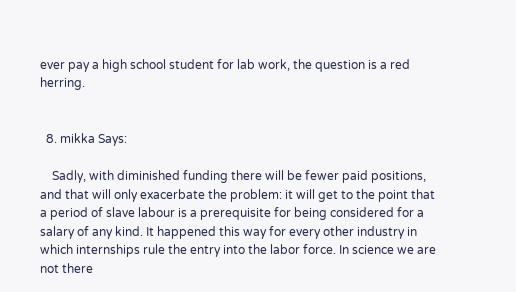ever pay a high school student for lab work, the question is a red herring.


  8. mikka Says:

    Sadly, with diminished funding there will be fewer paid positions, and that will only exacerbate the problem: it will get to the point that a period of slave labour is a prerequisite for being considered for a salary of any kind. It happened this way for every other industry in which internships rule the entry into the labor force. In science we are not there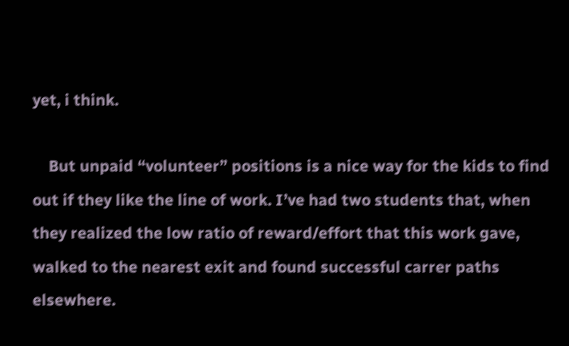yet, i think.

    But unpaid “volunteer” positions is a nice way for the kids to find out if they like the line of work. I’ve had two students that, when they realized the low ratio of reward/effort that this work gave, walked to the nearest exit and found successful carrer paths elsewhere.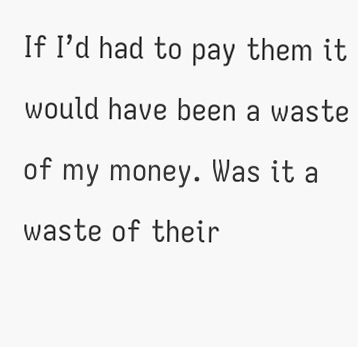If I’d had to pay them it would have been a waste of my money. Was it a waste of their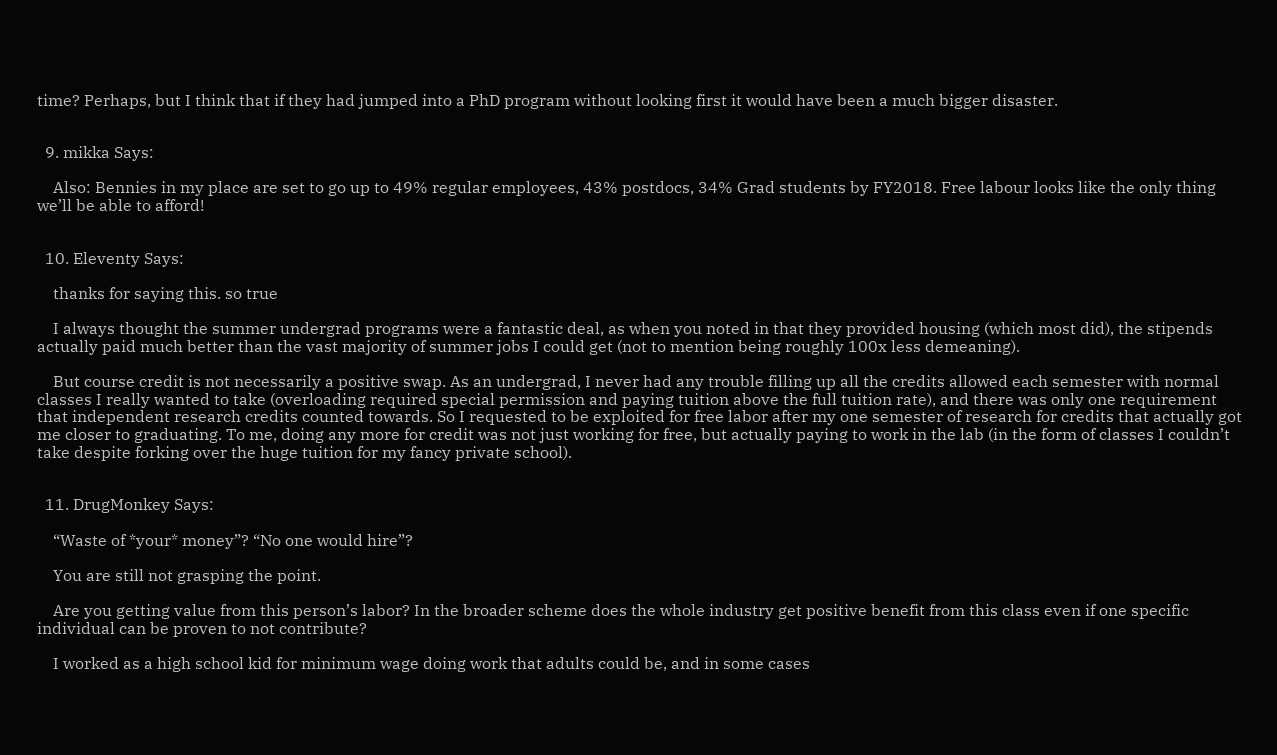time? Perhaps, but I think that if they had jumped into a PhD program without looking first it would have been a much bigger disaster.


  9. mikka Says:

    Also: Bennies in my place are set to go up to 49% regular employees, 43% postdocs, 34% Grad students by FY2018. Free labour looks like the only thing we’ll be able to afford!


  10. Eleventy Says:

    thanks for saying this. so true

    I always thought the summer undergrad programs were a fantastic deal, as when you noted in that they provided housing (which most did), the stipends actually paid much better than the vast majority of summer jobs I could get (not to mention being roughly 100x less demeaning).

    But course credit is not necessarily a positive swap. As an undergrad, I never had any trouble filling up all the credits allowed each semester with normal classes I really wanted to take (overloading required special permission and paying tuition above the full tuition rate), and there was only one requirement that independent research credits counted towards. So I requested to be exploited for free labor after my one semester of research for credits that actually got me closer to graduating. To me, doing any more for credit was not just working for free, but actually paying to work in the lab (in the form of classes I couldn’t take despite forking over the huge tuition for my fancy private school).


  11. DrugMonkey Says:

    “Waste of *your* money”? “No one would hire”?

    You are still not grasping the point.

    Are you getting value from this person’s labor? In the broader scheme does the whole industry get positive benefit from this class even if one specific individual can be proven to not contribute?

    I worked as a high school kid for minimum wage doing work that adults could be, and in some cases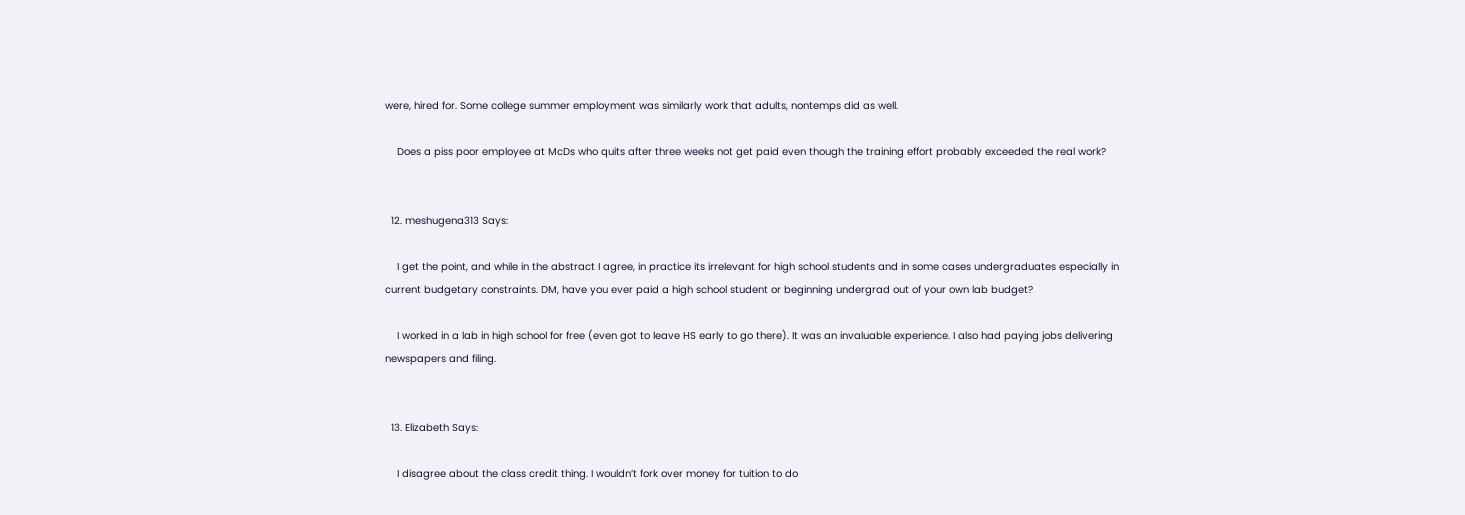were, hired for. Some college summer employment was similarly work that adults, nontemps did as well.

    Does a piss poor employee at McDs who quits after three weeks not get paid even though the training effort probably exceeded the real work?


  12. meshugena313 Says:

    I get the point, and while in the abstract I agree, in practice its irrelevant for high school students and in some cases undergraduates especially in current budgetary constraints. DM, have you ever paid a high school student or beginning undergrad out of your own lab budget?

    I worked in a lab in high school for free (even got to leave HS early to go there). It was an invaluable experience. I also had paying jobs delivering newspapers and filing.


  13. Elizabeth Says:

    I disagree about the class credit thing. I wouldn’t fork over money for tuition to do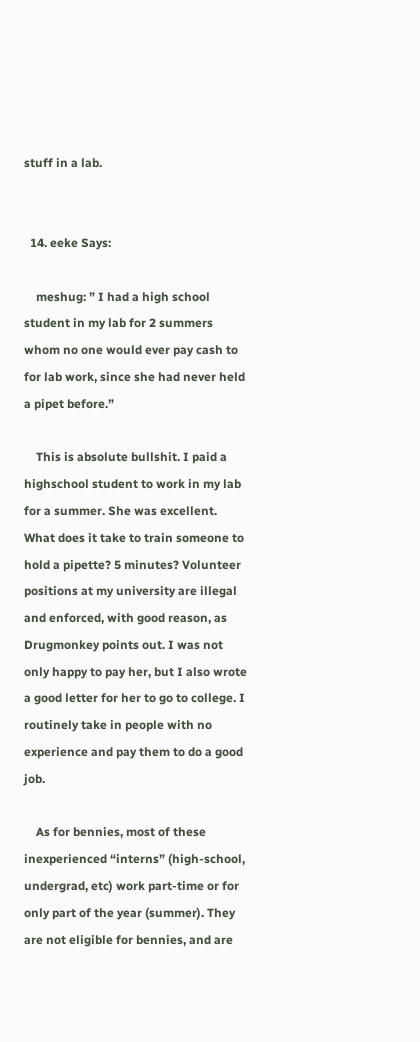stuff in a lab.


  14. eeke Says:

    meshug: ” I had a high school student in my lab for 2 summers whom no one would ever pay cash to for lab work, since she had never held a pipet before.”

    This is absolute bullshit. I paid a highschool student to work in my lab for a summer. She was excellent. What does it take to train someone to hold a pipette? 5 minutes? Volunteer positions at my university are illegal and enforced, with good reason, as Drugmonkey points out. I was not only happy to pay her, but I also wrote a good letter for her to go to college. I routinely take in people with no experience and pay them to do a good job.

    As for bennies, most of these inexperienced “interns” (high-school, undergrad, etc) work part-time or for only part of the year (summer). They are not eligible for bennies, and are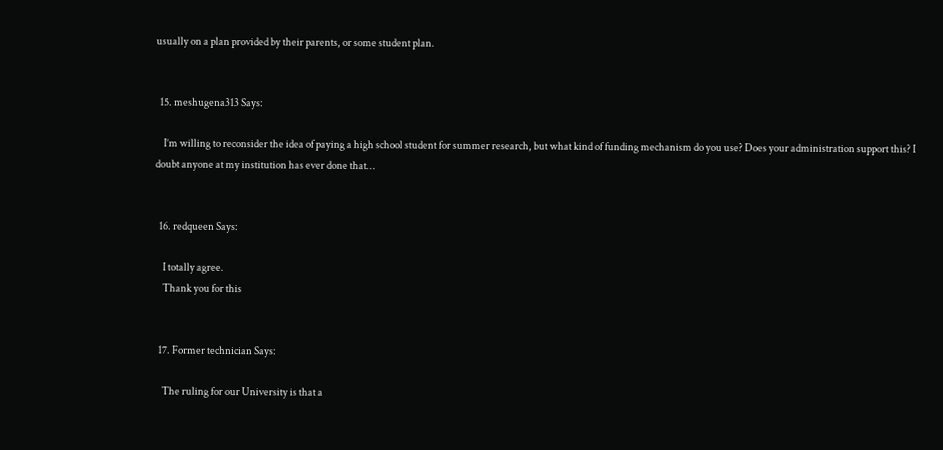usually on a plan provided by their parents, or some student plan.


  15. meshugena313 Says:

    I’m willing to reconsider the idea of paying a high school student for summer research, but what kind of funding mechanism do you use? Does your administration support this? I doubt anyone at my institution has ever done that…


  16. redqueen Says:

    I totally agree.
    Thank you for this


  17. Former technician Says:

    The ruling for our University is that a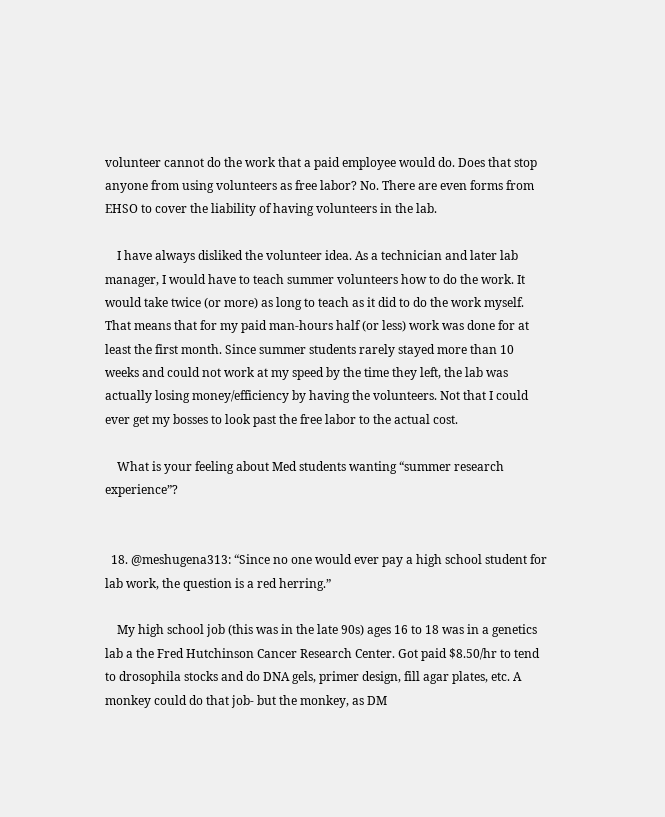volunteer cannot do the work that a paid employee would do. Does that stop anyone from using volunteers as free labor? No. There are even forms from EHSO to cover the liability of having volunteers in the lab.

    I have always disliked the volunteer idea. As a technician and later lab manager, I would have to teach summer volunteers how to do the work. It would take twice (or more) as long to teach as it did to do the work myself. That means that for my paid man-hours half (or less) work was done for at least the first month. Since summer students rarely stayed more than 10 weeks and could not work at my speed by the time they left, the lab was actually losing money/efficiency by having the volunteers. Not that I could ever get my bosses to look past the free labor to the actual cost.

    What is your feeling about Med students wanting “summer research experience”?


  18. @meshugena313: “Since no one would ever pay a high school student for lab work, the question is a red herring.”

    My high school job (this was in the late 90s) ages 16 to 18 was in a genetics lab a the Fred Hutchinson Cancer Research Center. Got paid $8.50/hr to tend to drosophila stocks and do DNA gels, primer design, fill agar plates, etc. A monkey could do that job- but the monkey, as DM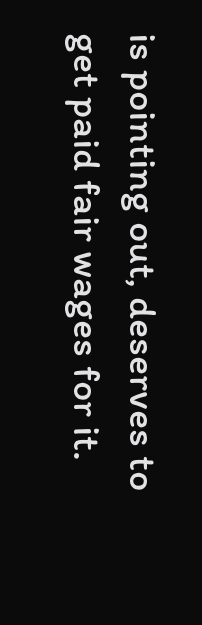is pointing out, deserves to get paid fair wages for it.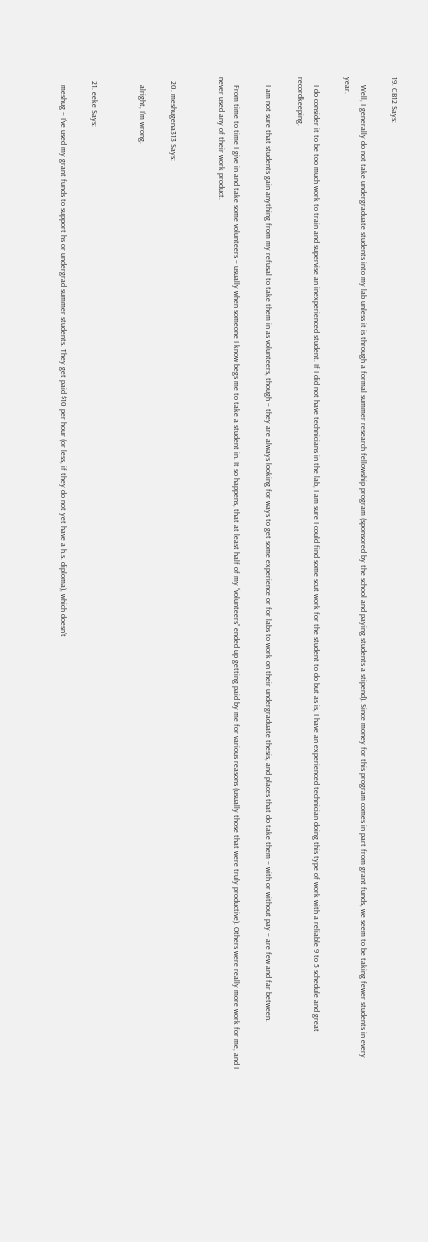19. CB12 Says:

    Well, I generally do not take undergraduate students into my lab unless it is through a formal summer research fellowship program (sponsored by the school and paying students a stipend). Since money for this program comes in part from grant funds, we seem to be taking fewer students in every year.

    I do consider it to be too much work to train and supervise an inexperienced student. If I did not have technicians in the lab, I am sure I could find some scut work for the student to do but as is, I have an experienced technician doing this type of work with a reliable 9 to 5 schedule and great recordkeeping.

    I am not sure that students gain anything from my refusal to take them in as volunteers, though – they are always looking for ways to get some experience or for labs to work on their undergraduate thesis, and places that do take them – with or without pay – are few and far between.

    From time to time I give in and take some volunteers – usually when someone I know begs me to take a student in. It so happens, that at least half of my “volunteers” ended up getting paid by me for various reasons (usually those that were truly productive). Others were really more work for me, and I never used any of their work product.


  20. meshugena313 Says:

    alright, I’m wrong.


  21. eeke Says:

    meshug – I’ve used my grant funds to support hs or undergrad summer students. They get paid $10 per hour (or less, if they do not yet have a h.s. diploma), which doesn’t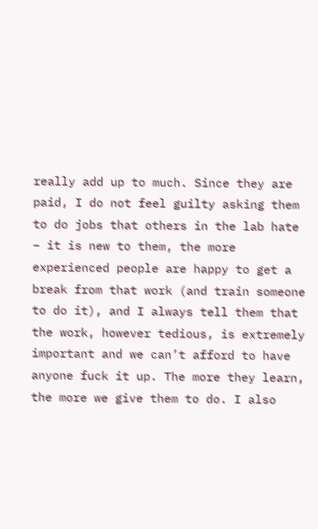really add up to much. Since they are paid, I do not feel guilty asking them to do jobs that others in the lab hate – it is new to them, the more experienced people are happy to get a break from that work (and train someone to do it), and I always tell them that the work, however tedious, is extremely important and we can’t afford to have anyone fuck it up. The more they learn, the more we give them to do. I also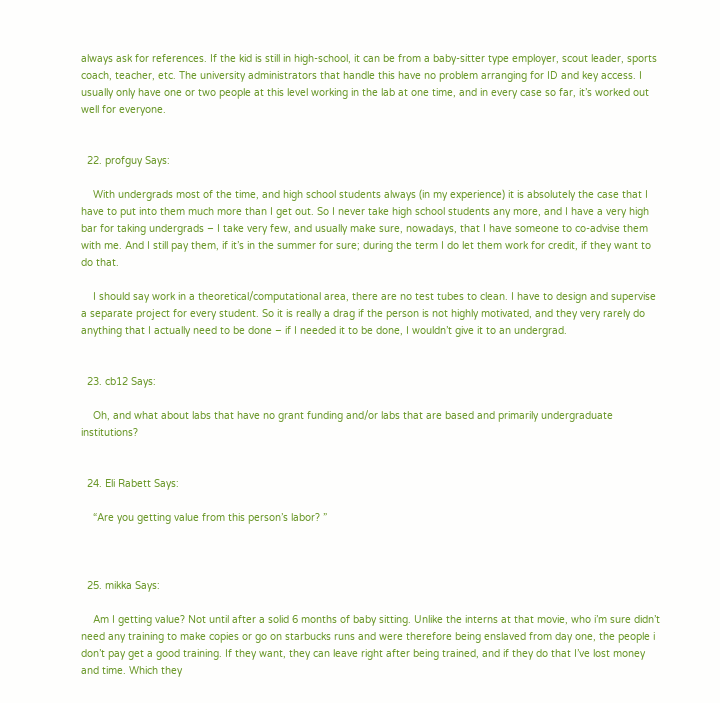always ask for references. If the kid is still in high-school, it can be from a baby-sitter type employer, scout leader, sports coach, teacher, etc. The university administrators that handle this have no problem arranging for ID and key access. I usually only have one or two people at this level working in the lab at one time, and in every case so far, it’s worked out well for everyone.


  22. profguy Says:

    With undergrads most of the time, and high school students always (in my experience) it is absolutely the case that I have to put into them much more than I get out. So I never take high school students any more, and I have a very high bar for taking undergrads – I take very few, and usually make sure, nowadays, that I have someone to co-advise them with me. And I still pay them, if it’s in the summer for sure; during the term I do let them work for credit, if they want to do that.

    I should say work in a theoretical/computational area, there are no test tubes to clean. I have to design and supervise a separate project for every student. So it is really a drag if the person is not highly motivated, and they very rarely do anything that I actually need to be done – if I needed it to be done, I wouldn’t give it to an undergrad.


  23. cb12 Says:

    Oh, and what about labs that have no grant funding and/or labs that are based and primarily undergraduate institutions?


  24. Eli Rabett Says:

    “Are you getting value from this person’s labor? ”



  25. mikka Says:

    Am I getting value? Not until after a solid 6 months of baby sitting. Unlike the interns at that movie, who i’m sure didn’t need any training to make copies or go on starbucks runs and were therefore being enslaved from day one, the people i don’t pay get a good training. If they want, they can leave right after being trained, and if they do that I’ve lost money and time. Which they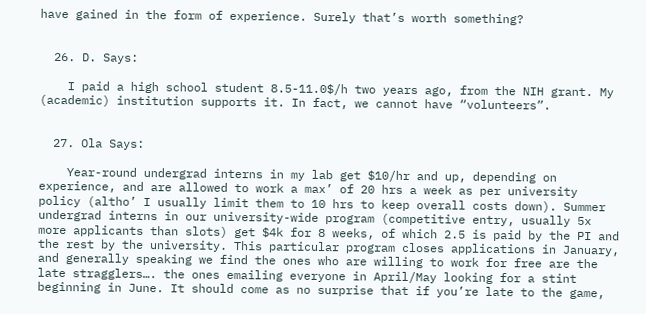have gained in the form of experience. Surely that’s worth something?


  26. D. Says:

    I paid a high school student 8.5-11.0$/h two years ago, from the NIH grant. My (academic) institution supports it. In fact, we cannot have “volunteers”.


  27. Ola Says:

    Year-round undergrad interns in my lab get $10/hr and up, depending on experience, and are allowed to work a max’ of 20 hrs a week as per university policy (altho’ I usually limit them to 10 hrs to keep overall costs down). Summer undergrad interns in our university-wide program (competitive entry, usually 5x more applicants than slots) get $4k for 8 weeks, of which 2.5 is paid by the PI and the rest by the university. This particular program closes applications in January, and generally speaking we find the ones who are willing to work for free are the late stragglers…. the ones emailing everyone in April/May looking for a stint beginning in June. It should come as no surprise that if you’re late to the game,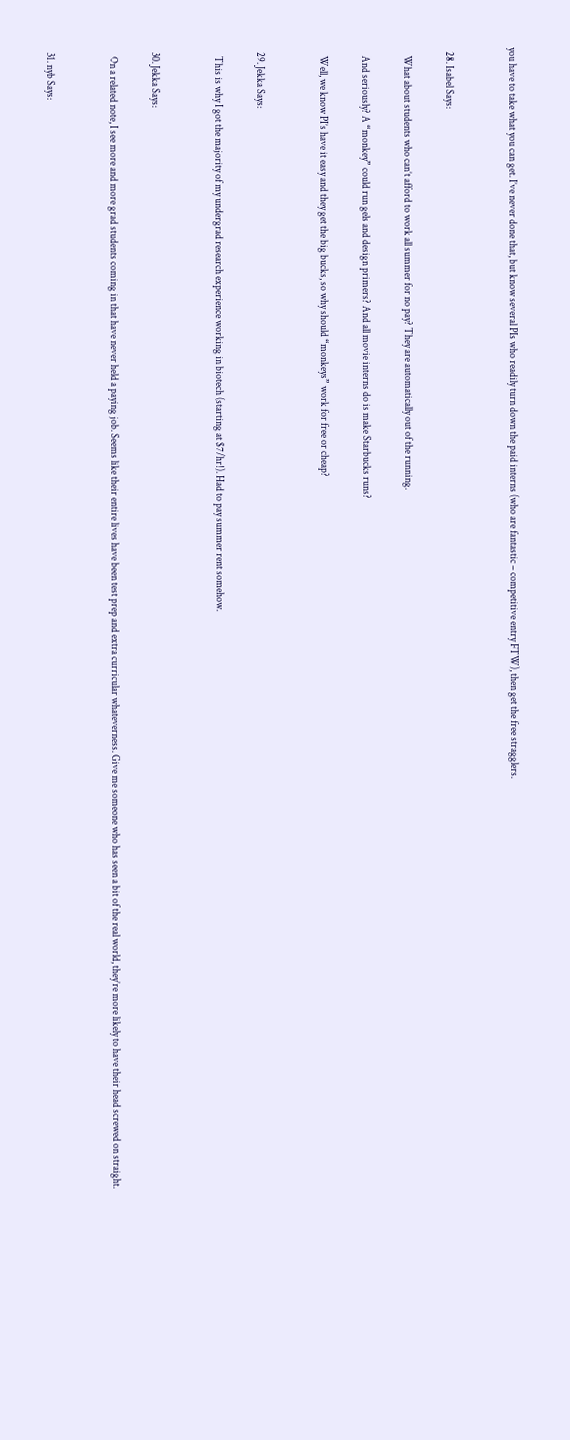you have to take what you can get. I’ve never done that, but know several PIs who readily turn down the paid interns (who are fantastic – competitive entry FTW), then get the free stragglers.


  28. Isabel Says:

    What about students who can’t afford to work all summer for no pay? They are automatically out of the running.

    And seriously? A “monkey” could run gels and design primers? And all movie interns do is make Starbucks runs?

    Well, we know PI’s have it easy and they get the big bucks, so why should “monkeys” work for free or cheap?


  29. Jekka Says:

    This is why I got the majority of my undergrad research experience working in biotech (starting at $7/hr!). Had to pay summer rent somehow.


  30. Jekka Says:

    On a related note, I see more and more grad students coming in that have never held a paying job. Seems like their entire lives have been test prep and extra curricular whateverness. Give me someone who has seen a bit of the real world, they’re more likely to have their head screwed on straight.


  31. nyb Says: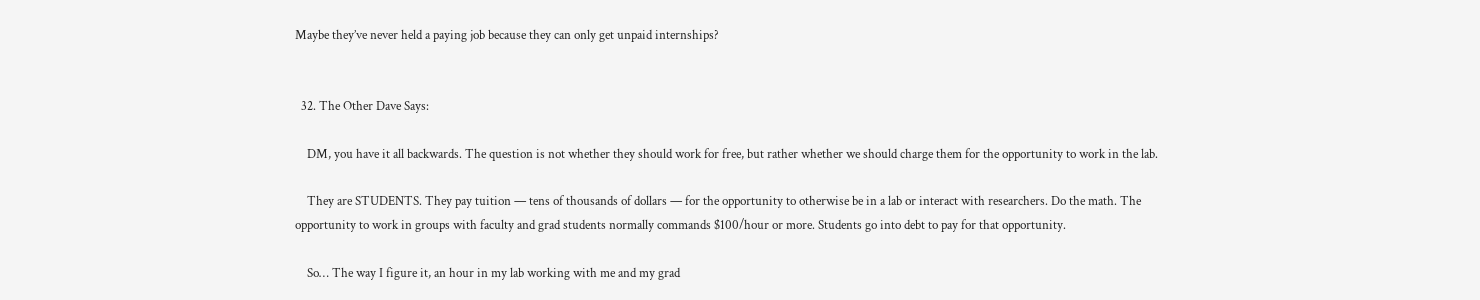Maybe they’ve never held a paying job because they can only get unpaid internships?


  32. The Other Dave Says:

    DM, you have it all backwards. The question is not whether they should work for free, but rather whether we should charge them for the opportunity to work in the lab.

    They are STUDENTS. They pay tuition — tens of thousands of dollars — for the opportunity to otherwise be in a lab or interact with researchers. Do the math. The opportunity to work in groups with faculty and grad students normally commands $100/hour or more. Students go into debt to pay for that opportunity.

    So… The way I figure it, an hour in my lab working with me and my grad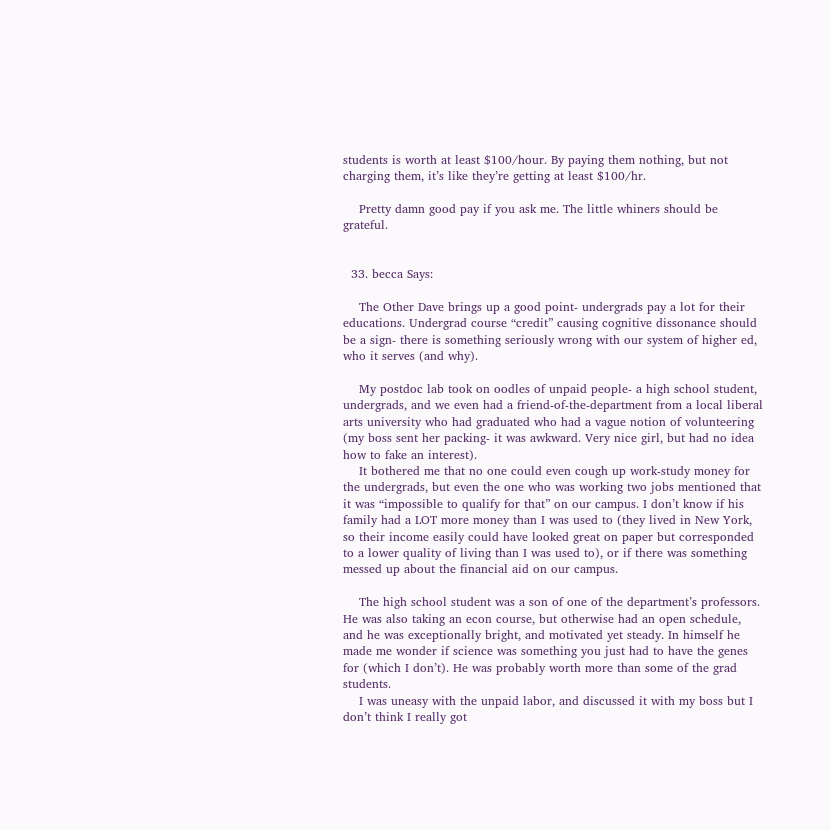students is worth at least $100/hour. By paying them nothing, but not charging them, it’s like they’re getting at least $100/hr.

    Pretty damn good pay if you ask me. The little whiners should be grateful.


  33. becca Says:

    The Other Dave brings up a good point- undergrads pay a lot for their educations. Undergrad course “credit” causing cognitive dissonance should be a sign- there is something seriously wrong with our system of higher ed, who it serves (and why).

    My postdoc lab took on oodles of unpaid people- a high school student, undergrads, and we even had a friend-of-the-department from a local liberal arts university who had graduated who had a vague notion of volunteering (my boss sent her packing- it was awkward. Very nice girl, but had no idea how to fake an interest).
    It bothered me that no one could even cough up work-study money for the undergrads, but even the one who was working two jobs mentioned that it was “impossible to qualify for that” on our campus. I don’t know if his family had a LOT more money than I was used to (they lived in New York, so their income easily could have looked great on paper but corresponded to a lower quality of living than I was used to), or if there was something messed up about the financial aid on our campus.

    The high school student was a son of one of the department’s professors. He was also taking an econ course, but otherwise had an open schedule, and he was exceptionally bright, and motivated yet steady. In himself he made me wonder if science was something you just had to have the genes for (which I don’t). He was probably worth more than some of the grad students.
    I was uneasy with the unpaid labor, and discussed it with my boss but I don’t think I really got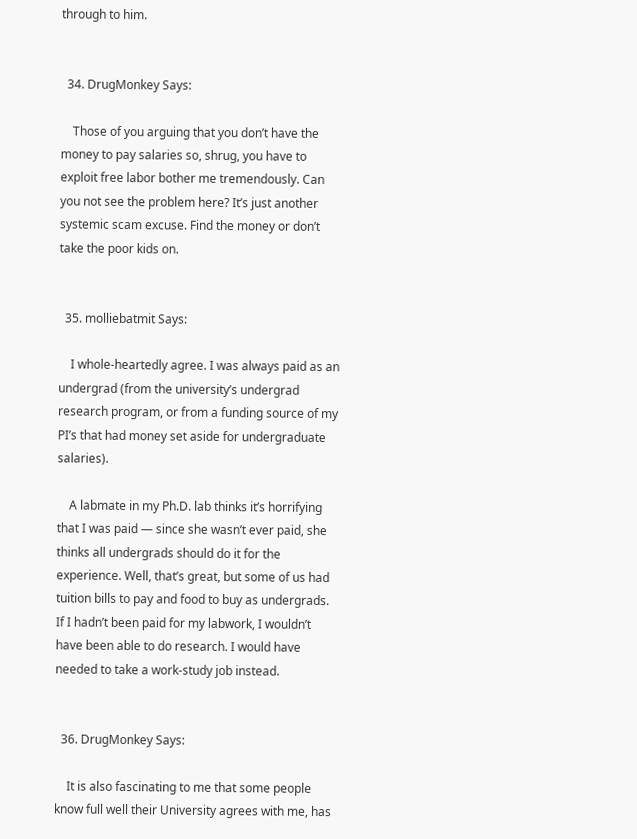through to him.


  34. DrugMonkey Says:

    Those of you arguing that you don’t have the money to pay salaries so, shrug, you have to exploit free labor bother me tremendously. Can you not see the problem here? It’s just another systemic scam excuse. Find the money or don’t take the poor kids on.


  35. molliebatmit Says:

    I whole-heartedly agree. I was always paid as an undergrad (from the university’s undergrad research program, or from a funding source of my PI’s that had money set aside for undergraduate salaries).

    A labmate in my Ph.D. lab thinks it’s horrifying that I was paid — since she wasn’t ever paid, she thinks all undergrads should do it for the experience. Well, that’s great, but some of us had tuition bills to pay and food to buy as undergrads. If I hadn’t been paid for my labwork, I wouldn’t have been able to do research. I would have needed to take a work-study job instead.


  36. DrugMonkey Says:

    It is also fascinating to me that some people know full well their University agrees with me, has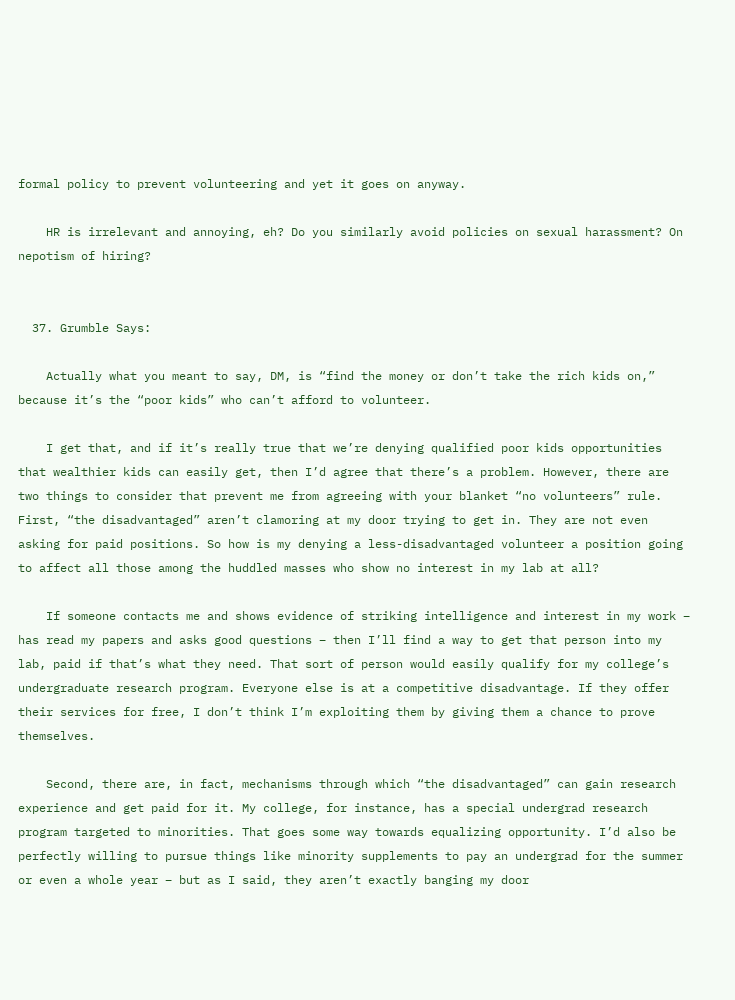formal policy to prevent volunteering and yet it goes on anyway.

    HR is irrelevant and annoying, eh? Do you similarly avoid policies on sexual harassment? On nepotism of hiring?


  37. Grumble Says:

    Actually what you meant to say, DM, is “find the money or don’t take the rich kids on,” because it’s the “poor kids” who can’t afford to volunteer.

    I get that, and if it’s really true that we’re denying qualified poor kids opportunities that wealthier kids can easily get, then I’d agree that there’s a problem. However, there are two things to consider that prevent me from agreeing with your blanket “no volunteers” rule. First, “the disadvantaged” aren’t clamoring at my door trying to get in. They are not even asking for paid positions. So how is my denying a less-disadvantaged volunteer a position going to affect all those among the huddled masses who show no interest in my lab at all?

    If someone contacts me and shows evidence of striking intelligence and interest in my work – has read my papers and asks good questions – then I’ll find a way to get that person into my lab, paid if that’s what they need. That sort of person would easily qualify for my college’s undergraduate research program. Everyone else is at a competitive disadvantage. If they offer their services for free, I don’t think I’m exploiting them by giving them a chance to prove themselves.

    Second, there are, in fact, mechanisms through which “the disadvantaged” can gain research experience and get paid for it. My college, for instance, has a special undergrad research program targeted to minorities. That goes some way towards equalizing opportunity. I’d also be perfectly willing to pursue things like minority supplements to pay an undergrad for the summer or even a whole year – but as I said, they aren’t exactly banging my door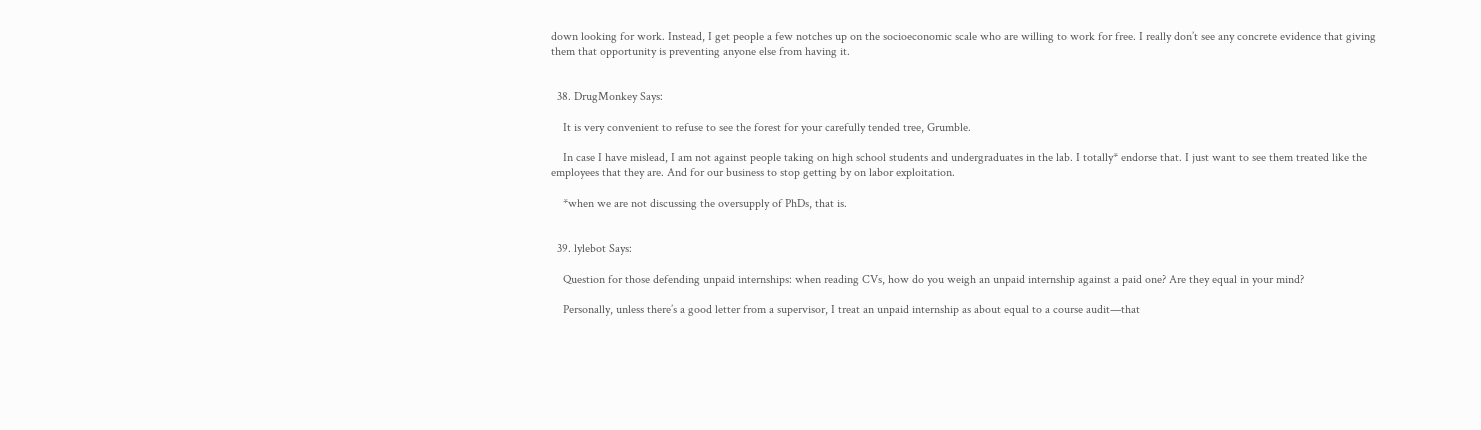down looking for work. Instead, I get people a few notches up on the socioeconomic scale who are willing to work for free. I really don’t see any concrete evidence that giving them that opportunity is preventing anyone else from having it.


  38. DrugMonkey Says:

    It is very convenient to refuse to see the forest for your carefully tended tree, Grumble.

    In case I have mislead, I am not against people taking on high school students and undergraduates in the lab. I totally* endorse that. I just want to see them treated like the employees that they are. And for our business to stop getting by on labor exploitation.

    *when we are not discussing the oversupply of PhDs, that is.


  39. lylebot Says:

    Question for those defending unpaid internships: when reading CVs, how do you weigh an unpaid internship against a paid one? Are they equal in your mind?

    Personally, unless there’s a good letter from a supervisor, I treat an unpaid internship as about equal to a course audit—that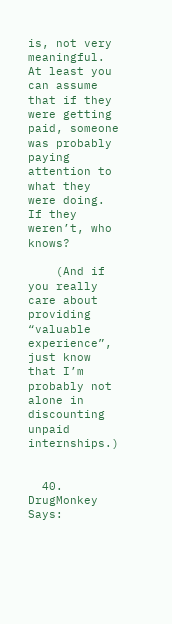is, not very meaningful. At least you can assume that if they were getting paid, someone was probably paying attention to what they were doing. If they weren’t, who knows?

    (And if you really care about providing “valuable experience”, just know that I’m probably not alone in discounting unpaid internships.)


  40. DrugMonkey Says: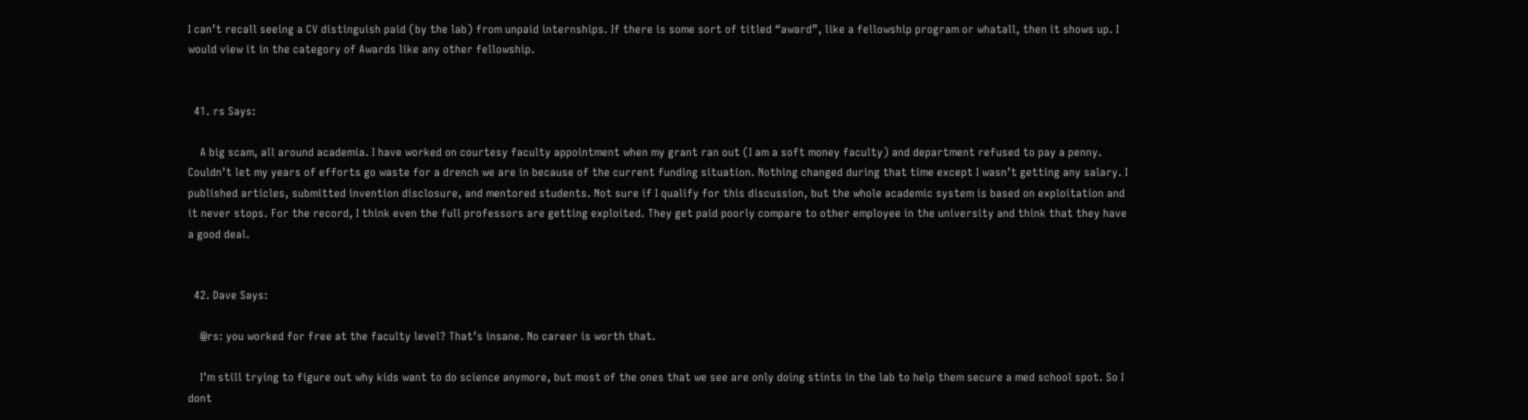I can’t recall seeing a CV distinguish paid (by the lab) from unpaid internships. If there is some sort of titled “award”, like a fellowship program or whatall, then it shows up. I would view it in the category of Awards like any other fellowship.


  41. rs Says:

    A big scam, all around academia. I have worked on courtesy faculty appointment when my grant ran out (I am a soft money faculty) and department refused to pay a penny. Couldn’t let my years of efforts go waste for a drench we are in because of the current funding situation. Nothing changed during that time except I wasn’t getting any salary. I published articles, submitted invention disclosure, and mentored students. Not sure if I qualify for this discussion, but the whole academic system is based on exploitation and it never stops. For the record, I think even the full professors are getting exploited. They get paid poorly compare to other employee in the university and think that they have a good deal.


  42. Dave Says:

    @rs: you worked for free at the faculty level? That’s insane. No career is worth that.

    I’m still trying to figure out why kids want to do science anymore, but most of the ones that we see are only doing stints in the lab to help them secure a med school spot. So I dont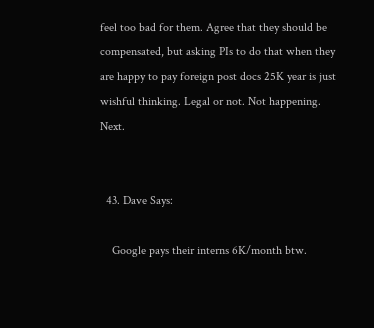feel too bad for them. Agree that they should be compensated, but asking PIs to do that when they are happy to pay foreign post docs 25K year is just wishful thinking. Legal or not. Not happening. Next.


  43. Dave Says:

    Google pays their interns 6K/month btw.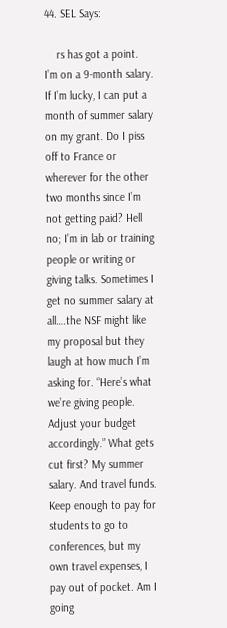44. SEL Says:

    rs has got a point. I’m on a 9-month salary. If I’m lucky, I can put a month of summer salary on my grant. Do I piss off to France or wherever for the other two months since I’m not getting paid? Hell no; I’m in lab or training people or writing or giving talks. Sometimes I get no summer salary at all….the NSF might like my proposal but they laugh at how much I’m asking for. “Here’s what we’re giving people. Adjust your budget accordingly.” What gets cut first? My summer salary. And travel funds. Keep enough to pay for students to go to conferences, but my own travel expenses, I pay out of pocket. Am I going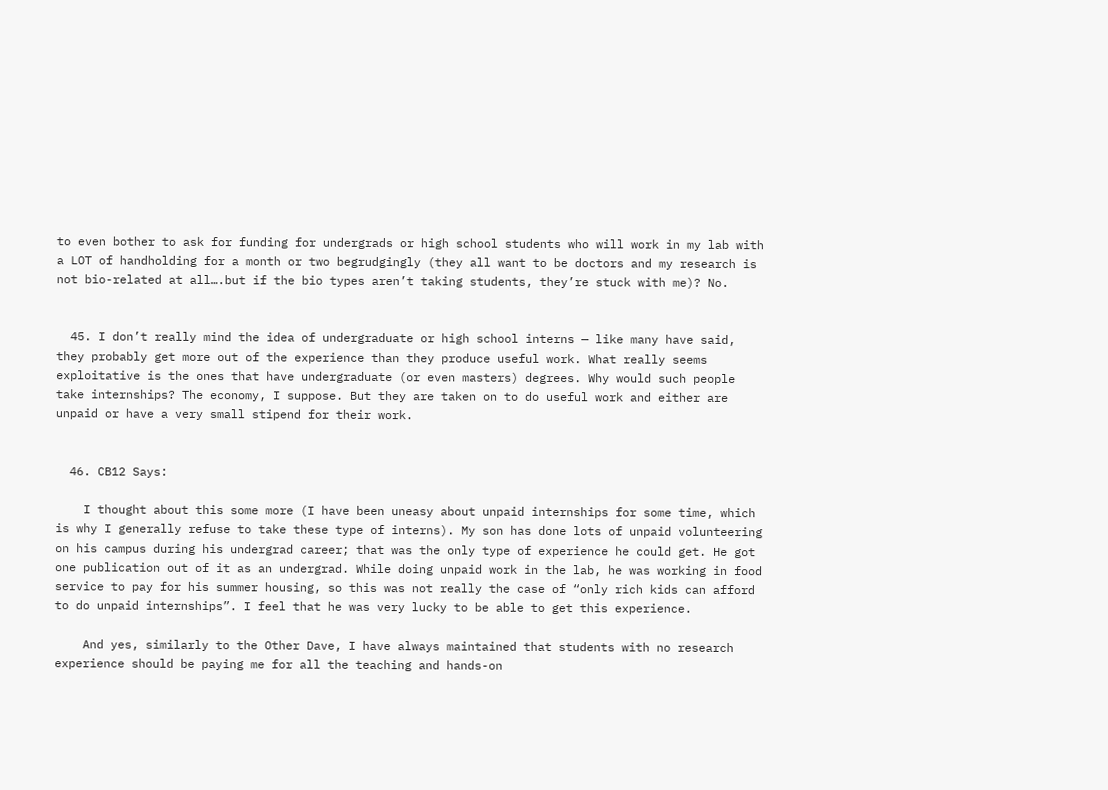to even bother to ask for funding for undergrads or high school students who will work in my lab with a LOT of handholding for a month or two begrudgingly (they all want to be doctors and my research is not bio-related at all….but if the bio types aren’t taking students, they’re stuck with me)? No.


  45. I don’t really mind the idea of undergraduate or high school interns — like many have said, they probably get more out of the experience than they produce useful work. What really seems exploitative is the ones that have undergraduate (or even masters) degrees. Why would such people take internships? The economy, I suppose. But they are taken on to do useful work and either are unpaid or have a very small stipend for their work.


  46. CB12 Says:

    I thought about this some more (I have been uneasy about unpaid internships for some time, which is why I generally refuse to take these type of interns). My son has done lots of unpaid volunteering on his campus during his undergrad career; that was the only type of experience he could get. He got one publication out of it as an undergrad. While doing unpaid work in the lab, he was working in food service to pay for his summer housing, so this was not really the case of “only rich kids can afford to do unpaid internships”. I feel that he was very lucky to be able to get this experience.

    And yes, similarly to the Other Dave, I have always maintained that students with no research experience should be paying me for all the teaching and hands-on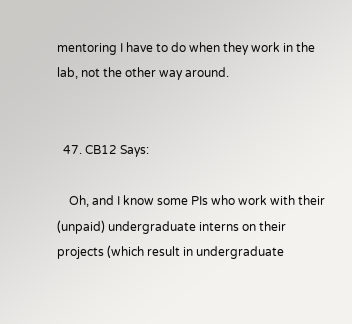mentoring I have to do when they work in the lab, not the other way around.


  47. CB12 Says:

    Oh, and I know some PIs who work with their (unpaid) undergraduate interns on their projects (which result in undergraduate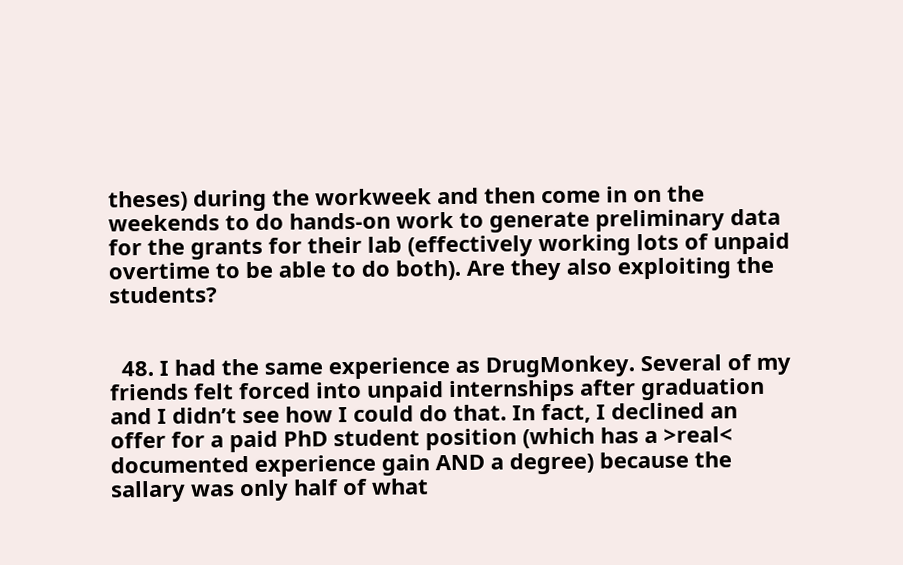theses) during the workweek and then come in on the weekends to do hands-on work to generate preliminary data for the grants for their lab (effectively working lots of unpaid overtime to be able to do both). Are they also exploiting the students?


  48. I had the same experience as DrugMonkey. Several of my friends felt forced into unpaid internships after graduation and I didn’t see how I could do that. In fact, I declined an offer for a paid PhD student position (which has a >real< documented experience gain AND a degree) because the sallary was only half of what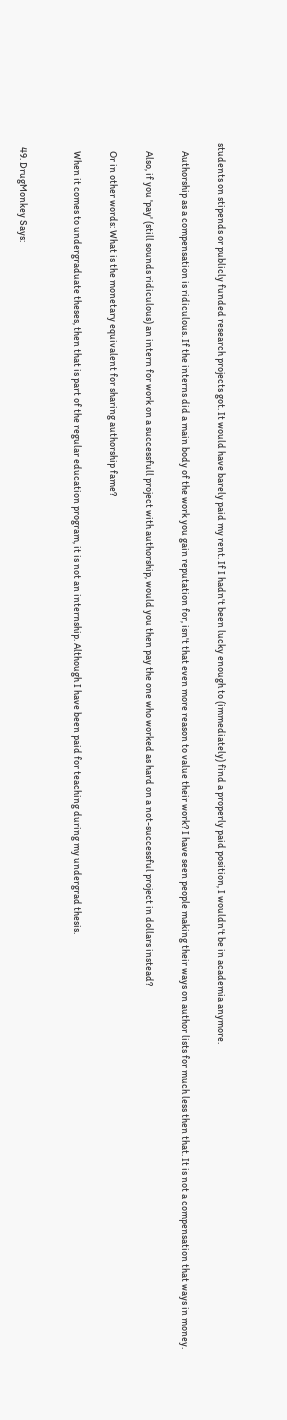students on stipends or publicly funded research projects got. It would have barely paid my rent. If I hadn't been lucky enough to (immediately) find a properly paid position, I wouldn't be in academia anymore.

    Authorship as a compensation is ridiculous. If the interns did a main body of the work you gain reputation for, isn't that even more reason to value their work? I have seen people making their ways on author lists for much less then that. It is not a compensation that ways in money.

    Also, if you 'pay' (still sounds ridiculous) an intern for work on a successfull project with authorship, would you then pay the one who worked as hard on a not-successful project in dollars instead?

    Or in other words: What is the monetary equivalent for sharing authorship fame?

    When it comes to undergraduate theses, then that is part of the regular education program, it is not an internship. Although I have been paid for teaching during my undergrad thesis.


  49. DrugMonkey Says: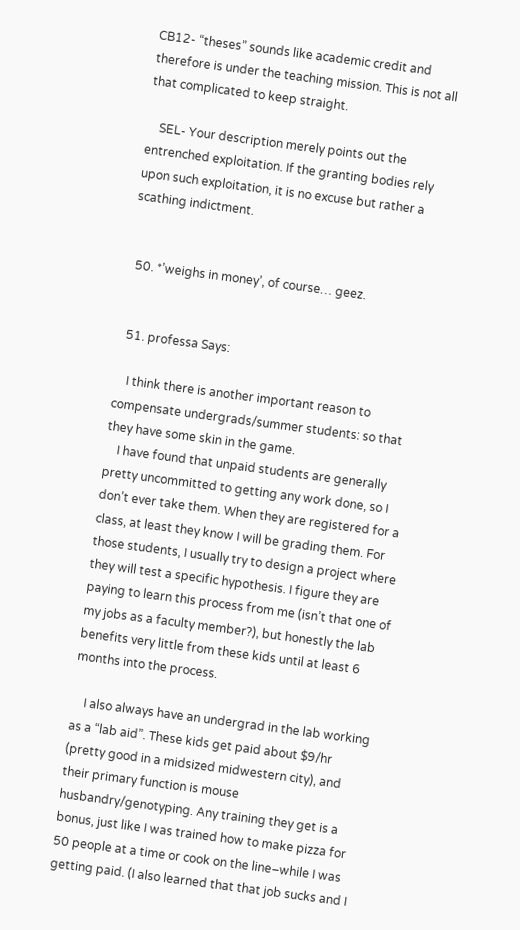CB12- “theses” sounds like academic credit and therefore is under the teaching mission. This is not all that complicated to keep straight.

    SEL- Your description merely points out the entrenched exploitation. If the granting bodies rely upon such exploitation, it is no excuse but rather a scathing indictment.


  50. *’weighs in money’, of course… geez.


  51. professa Says:

    I think there is another important reason to compensate undergrads/summer students: so that they have some skin in the game.
    I have found that unpaid students are generally pretty uncommitted to getting any work done, so I don’t ever take them. When they are registered for a class, at least they know I will be grading them. For those students, I usually try to design a project where they will test a specific hypothesis. I figure they are paying to learn this process from me (isn’t that one of my jobs as a faculty member?), but honestly the lab benefits very little from these kids until at least 6 months into the process.

    I also always have an undergrad in the lab working as a “lab aid”. These kids get paid about $9/hr (pretty good in a midsized midwestern city), and their primary function is mouse husbandry/genotyping. Any training they get is a bonus, just like I was trained how to make pizza for 50 people at a time or cook on the line–while I was getting paid. (I also learned that that job sucks and I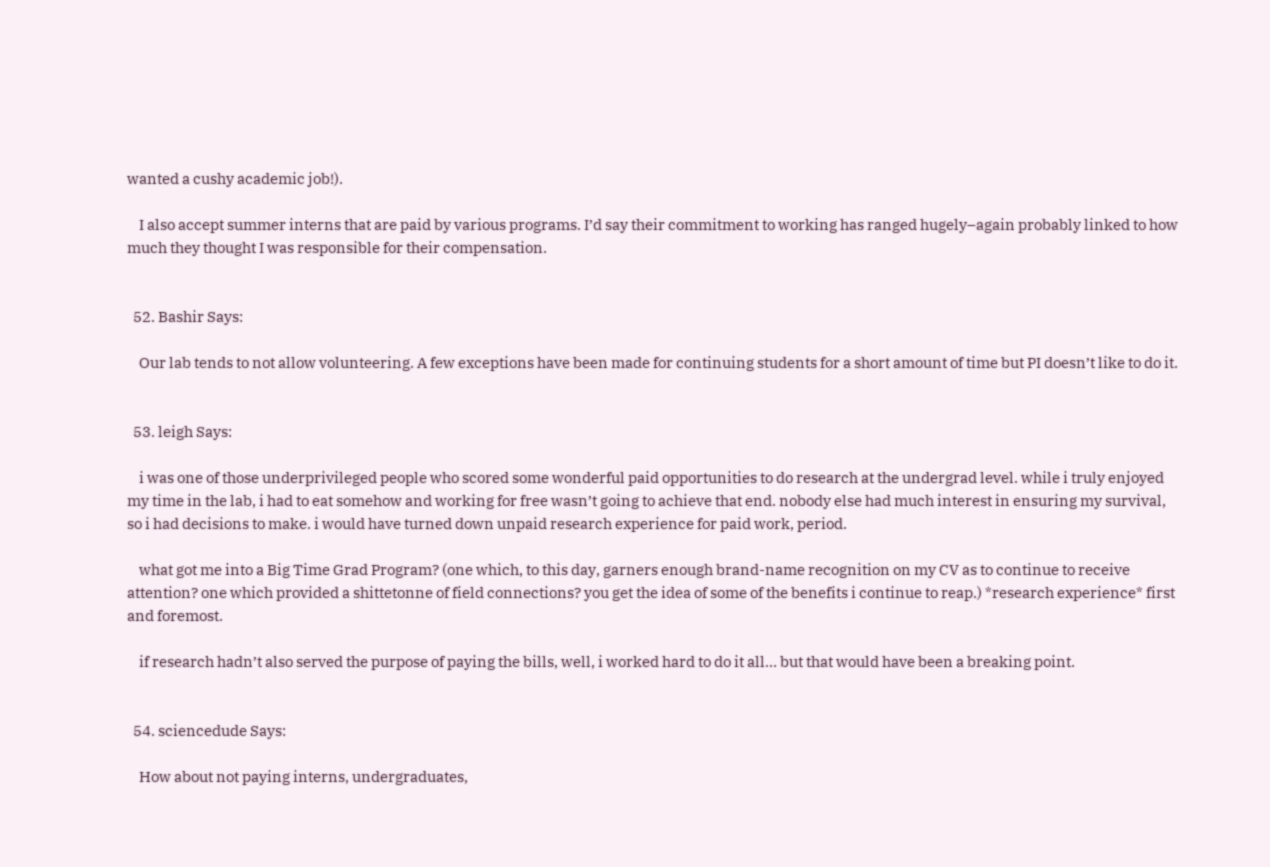wanted a cushy academic job!).

    I also accept summer interns that are paid by various programs. I’d say their commitment to working has ranged hugely–again probably linked to how much they thought I was responsible for their compensation.


  52. Bashir Says:

    Our lab tends to not allow volunteering. A few exceptions have been made for continuing students for a short amount of time but PI doesn’t like to do it.


  53. leigh Says:

    i was one of those underprivileged people who scored some wonderful paid opportunities to do research at the undergrad level. while i truly enjoyed my time in the lab, i had to eat somehow and working for free wasn’t going to achieve that end. nobody else had much interest in ensuring my survival, so i had decisions to make. i would have turned down unpaid research experience for paid work, period.

    what got me into a Big Time Grad Program? (one which, to this day, garners enough brand-name recognition on my CV as to continue to receive attention? one which provided a shittetonne of field connections? you get the idea of some of the benefits i continue to reap.) *research experience* first and foremost.

    if research hadn’t also served the purpose of paying the bills, well, i worked hard to do it all… but that would have been a breaking point.


  54. sciencedude Says:

    How about not paying interns, undergraduates,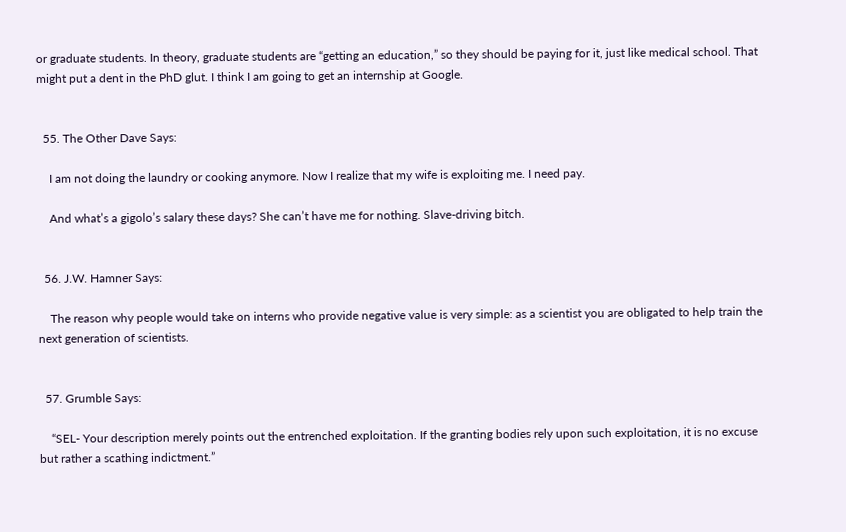or graduate students. In theory, graduate students are “getting an education,” so they should be paying for it, just like medical school. That might put a dent in the PhD glut. I think I am going to get an internship at Google.


  55. The Other Dave Says:

    I am not doing the laundry or cooking anymore. Now I realize that my wife is exploiting me. I need pay.

    And what’s a gigolo’s salary these days? She can’t have me for nothing. Slave-driving bitch.


  56. J.W. Hamner Says:

    The reason why people would take on interns who provide negative value is very simple: as a scientist you are obligated to help train the next generation of scientists.


  57. Grumble Says:

    “SEL- Your description merely points out the entrenched exploitation. If the granting bodies rely upon such exploitation, it is no excuse but rather a scathing indictment.”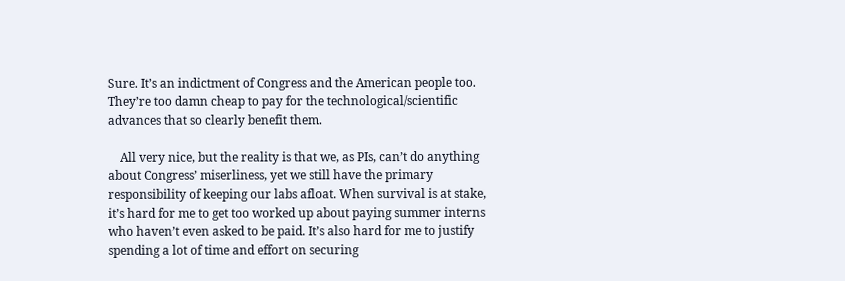Sure. It’s an indictment of Congress and the American people too. They’re too damn cheap to pay for the technological/scientific advances that so clearly benefit them.

    All very nice, but the reality is that we, as PIs, can’t do anything about Congress’ miserliness, yet we still have the primary responsibility of keeping our labs afloat. When survival is at stake, it’s hard for me to get too worked up about paying summer interns who haven’t even asked to be paid. It’s also hard for me to justify spending a lot of time and effort on securing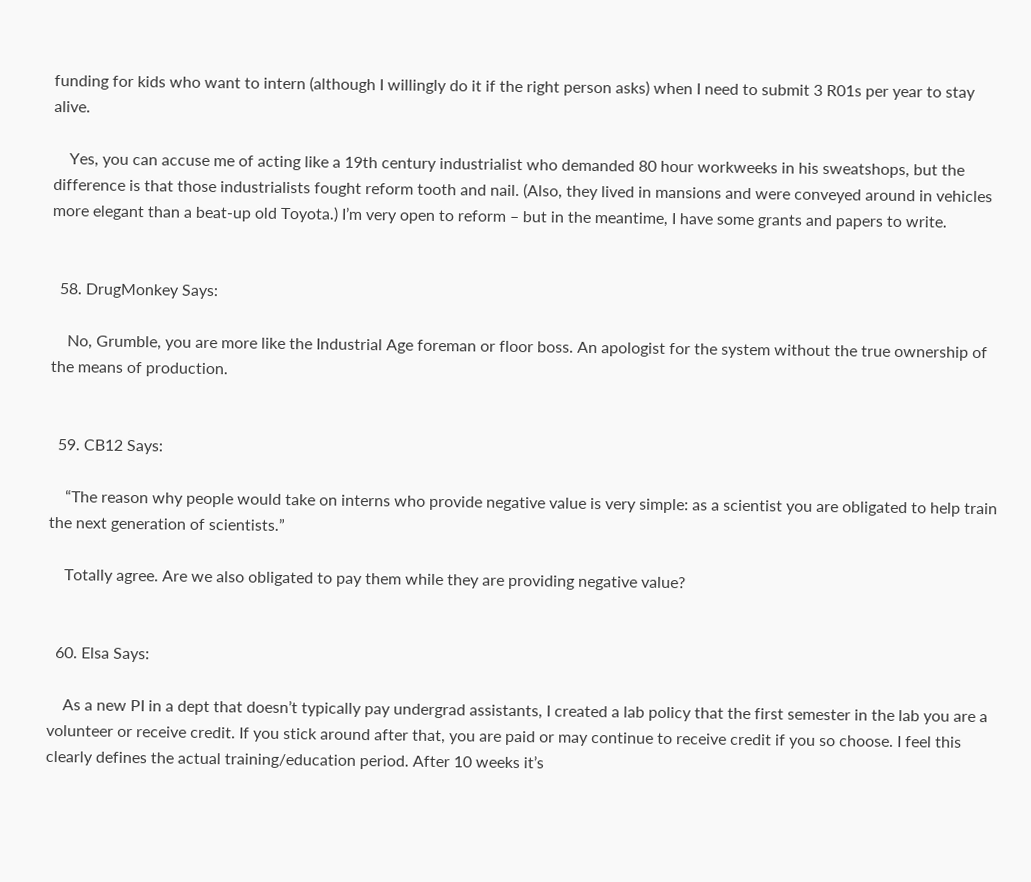funding for kids who want to intern (although I willingly do it if the right person asks) when I need to submit 3 R01s per year to stay alive.

    Yes, you can accuse me of acting like a 19th century industrialist who demanded 80 hour workweeks in his sweatshops, but the difference is that those industrialists fought reform tooth and nail. (Also, they lived in mansions and were conveyed around in vehicles more elegant than a beat-up old Toyota.) I’m very open to reform – but in the meantime, I have some grants and papers to write.


  58. DrugMonkey Says:

    No, Grumble, you are more like the Industrial Age foreman or floor boss. An apologist for the system without the true ownership of the means of production.


  59. CB12 Says:

    “The reason why people would take on interns who provide negative value is very simple: as a scientist you are obligated to help train the next generation of scientists.”

    Totally agree. Are we also obligated to pay them while they are providing negative value?


  60. Elsa Says:

    As a new PI in a dept that doesn’t typically pay undergrad assistants, I created a lab policy that the first semester in the lab you are a volunteer or receive credit. If you stick around after that, you are paid or may continue to receive credit if you so choose. I feel this clearly defines the actual training/education period. After 10 weeks it’s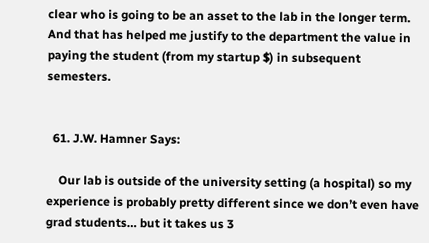clear who is going to be an asset to the lab in the longer term. And that has helped me justify to the department the value in paying the student (from my startup $) in subsequent semesters.


  61. J.W. Hamner Says:

    Our lab is outside of the university setting (a hospital) so my experience is probably pretty different since we don’t even have grad students… but it takes us 3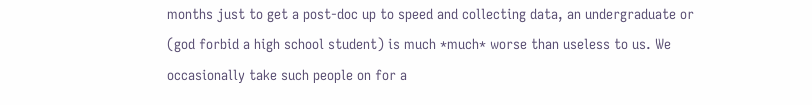months just to get a post-doc up to speed and collecting data, an undergraduate or (god forbid a high school student) is much *much* worse than useless to us. We occasionally take such people on for a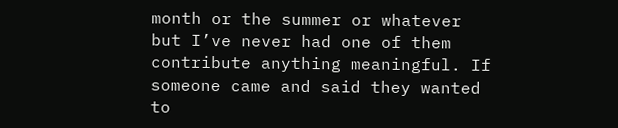month or the summer or whatever but I’ve never had one of them contribute anything meaningful. If someone came and said they wanted to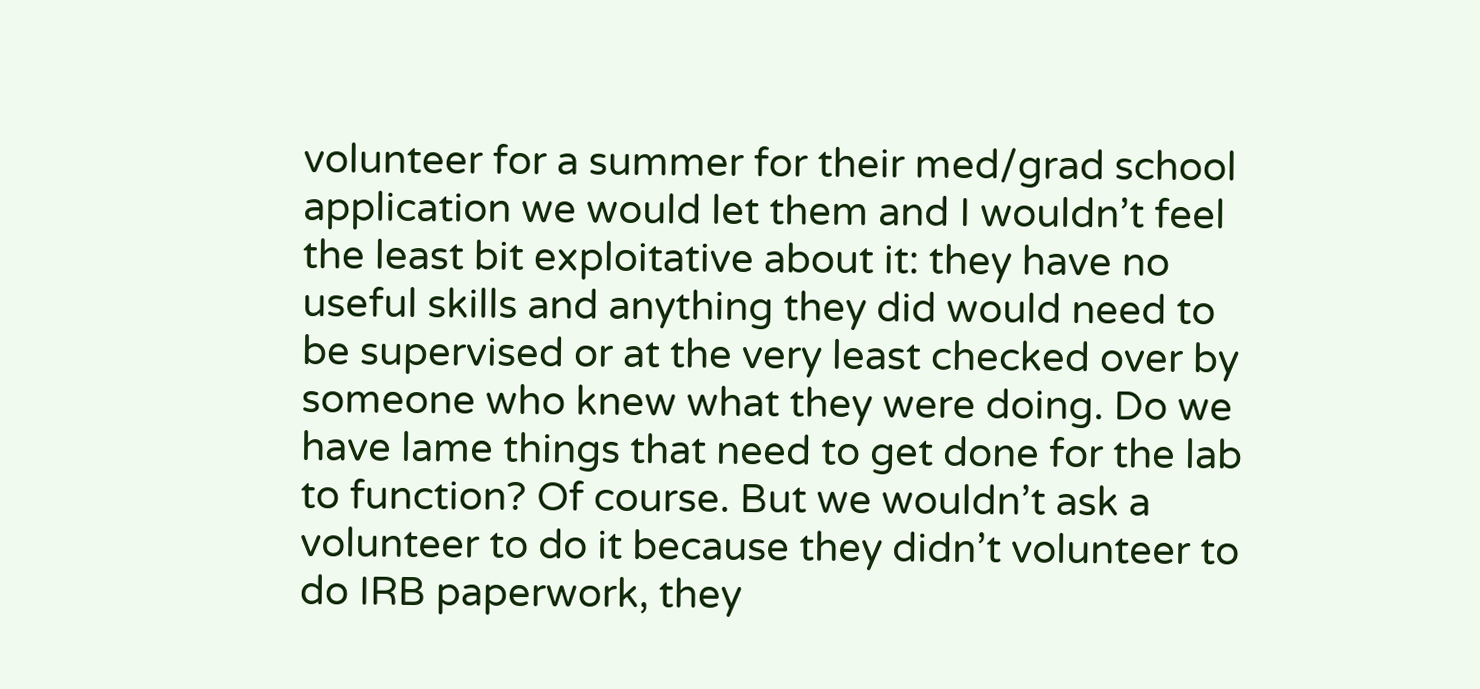volunteer for a summer for their med/grad school application we would let them and I wouldn’t feel the least bit exploitative about it: they have no useful skills and anything they did would need to be supervised or at the very least checked over by someone who knew what they were doing. Do we have lame things that need to get done for the lab to function? Of course. But we wouldn’t ask a volunteer to do it because they didn’t volunteer to do IRB paperwork, they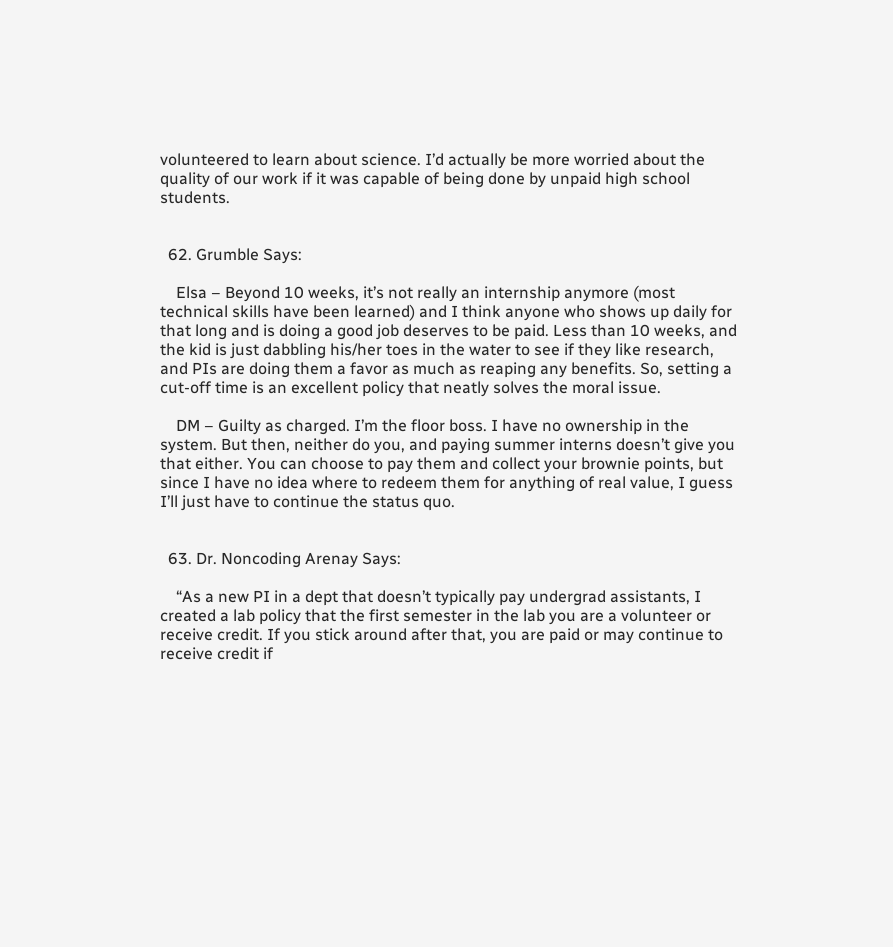volunteered to learn about science. I’d actually be more worried about the quality of our work if it was capable of being done by unpaid high school students.


  62. Grumble Says:

    Elsa – Beyond 10 weeks, it’s not really an internship anymore (most technical skills have been learned) and I think anyone who shows up daily for that long and is doing a good job deserves to be paid. Less than 10 weeks, and the kid is just dabbling his/her toes in the water to see if they like research, and PIs are doing them a favor as much as reaping any benefits. So, setting a cut-off time is an excellent policy that neatly solves the moral issue.

    DM – Guilty as charged. I’m the floor boss. I have no ownership in the system. But then, neither do you, and paying summer interns doesn’t give you that either. You can choose to pay them and collect your brownie points, but since I have no idea where to redeem them for anything of real value, I guess I’ll just have to continue the status quo.


  63. Dr. Noncoding Arenay Says:

    “As a new PI in a dept that doesn’t typically pay undergrad assistants, I created a lab policy that the first semester in the lab you are a volunteer or receive credit. If you stick around after that, you are paid or may continue to receive credit if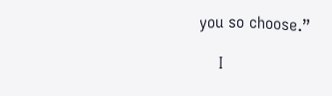you so choose.”

    I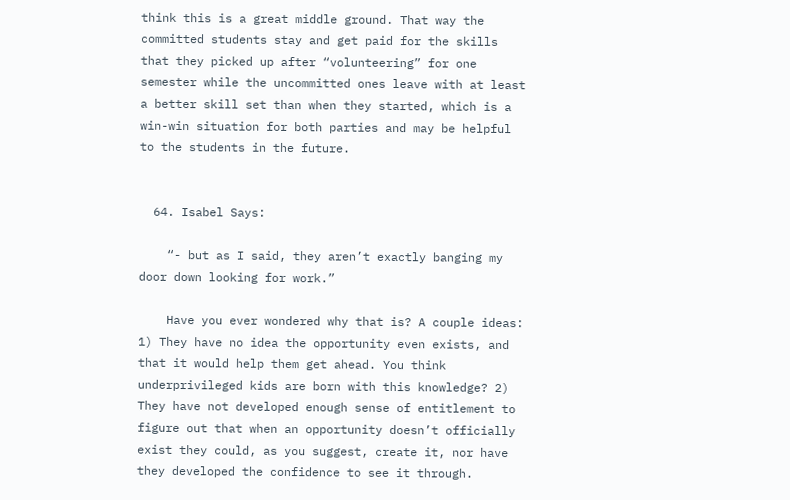think this is a great middle ground. That way the committed students stay and get paid for the skills that they picked up after “volunteering” for one semester while the uncommitted ones leave with at least a better skill set than when they started, which is a win-win situation for both parties and may be helpful to the students in the future.


  64. Isabel Says:

    “- but as I said, they aren’t exactly banging my door down looking for work.”

    Have you ever wondered why that is? A couple ideas: 1) They have no idea the opportunity even exists, and that it would help them get ahead. You think underprivileged kids are born with this knowledge? 2) They have not developed enough sense of entitlement to figure out that when an opportunity doesn’t officially exist they could, as you suggest, create it, nor have they developed the confidence to see it through.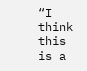“I think this is a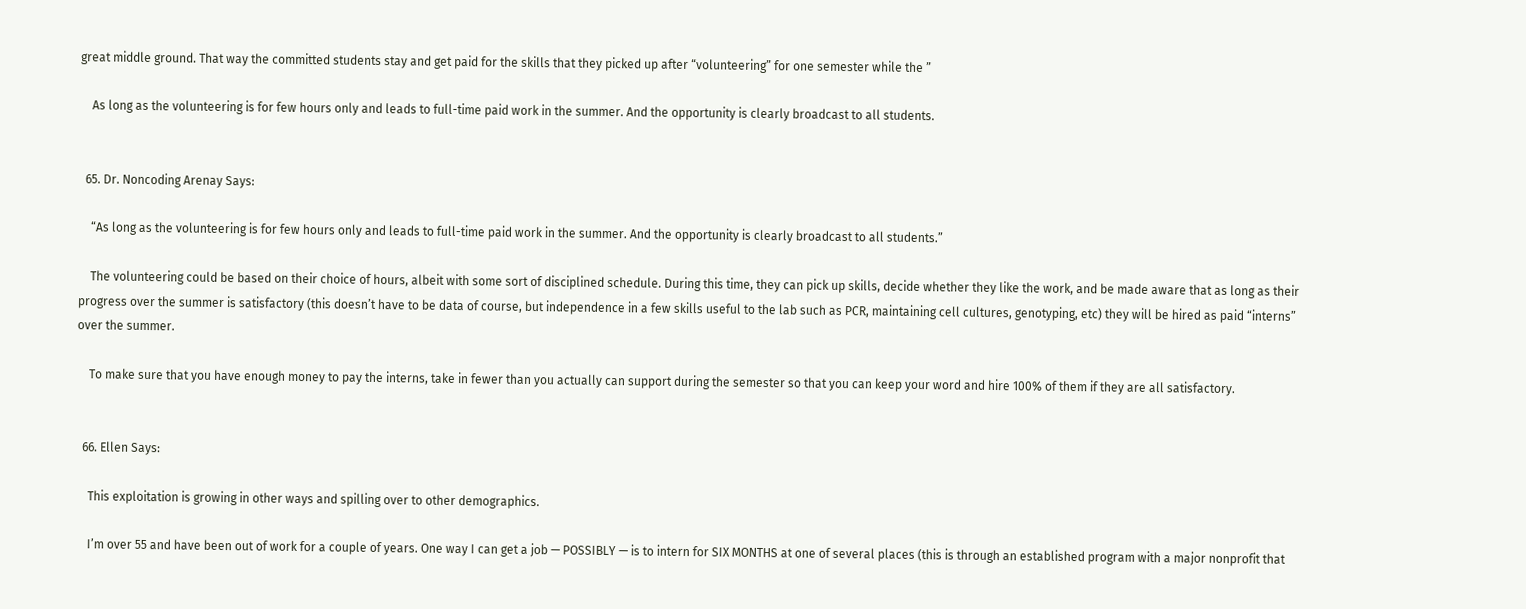great middle ground. That way the committed students stay and get paid for the skills that they picked up after “volunteering” for one semester while the ”

    As long as the volunteering is for few hours only and leads to full-time paid work in the summer. And the opportunity is clearly broadcast to all students.


  65. Dr. Noncoding Arenay Says:

    “As long as the volunteering is for few hours only and leads to full-time paid work in the summer. And the opportunity is clearly broadcast to all students.”

    The volunteering could be based on their choice of hours, albeit with some sort of disciplined schedule. During this time, they can pick up skills, decide whether they like the work, and be made aware that as long as their progress over the summer is satisfactory (this doesn’t have to be data of course, but independence in a few skills useful to the lab such as PCR, maintaining cell cultures, genotyping, etc) they will be hired as paid “interns” over the summer.

    To make sure that you have enough money to pay the interns, take in fewer than you actually can support during the semester so that you can keep your word and hire 100% of them if they are all satisfactory.


  66. Ellen Says:

    This exploitation is growing in other ways and spilling over to other demographics.

    I’m over 55 and have been out of work for a couple of years. One way I can get a job — POSSIBLY — is to intern for SIX MONTHS at one of several places (this is through an established program with a major nonprofit that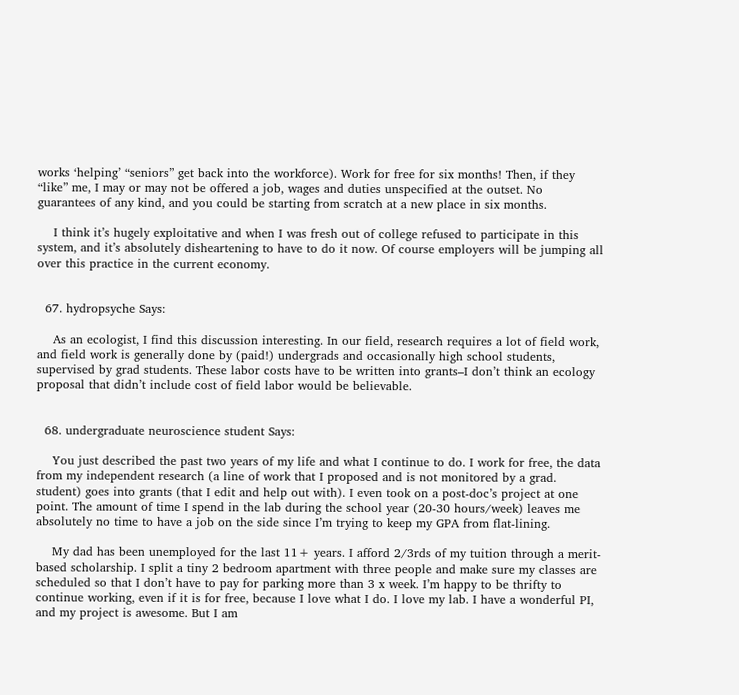works ‘helping’ “seniors” get back into the workforce). Work for free for six months! Then, if they “like” me, I may or may not be offered a job, wages and duties unspecified at the outset. No guarantees of any kind, and you could be starting from scratch at a new place in six months.

    I think it’s hugely exploitative and when I was fresh out of college refused to participate in this system, and it’s absolutely disheartening to have to do it now. Of course employers will be jumping all over this practice in the current economy.


  67. hydropsyche Says:

    As an ecologist, I find this discussion interesting. In our field, research requires a lot of field work, and field work is generally done by (paid!) undergrads and occasionally high school students, supervised by grad students. These labor costs have to be written into grants–I don’t think an ecology proposal that didn’t include cost of field labor would be believable.


  68. undergraduate neuroscience student Says:

    You just described the past two years of my life and what I continue to do. I work for free, the data from my independent research (a line of work that I proposed and is not monitored by a grad. student) goes into grants (that I edit and help out with). I even took on a post-doc’s project at one point. The amount of time I spend in the lab during the school year (20-30 hours/week) leaves me absolutely no time to have a job on the side since I’m trying to keep my GPA from flat-lining.

    My dad has been unemployed for the last 11+ years. I afford 2/3rds of my tuition through a merit-based scholarship. I split a tiny 2 bedroom apartment with three people and make sure my classes are scheduled so that I don’t have to pay for parking more than 3 x week. I’m happy to be thrifty to continue working, even if it is for free, because I love what I do. I love my lab. I have a wonderful PI, and my project is awesome. But I am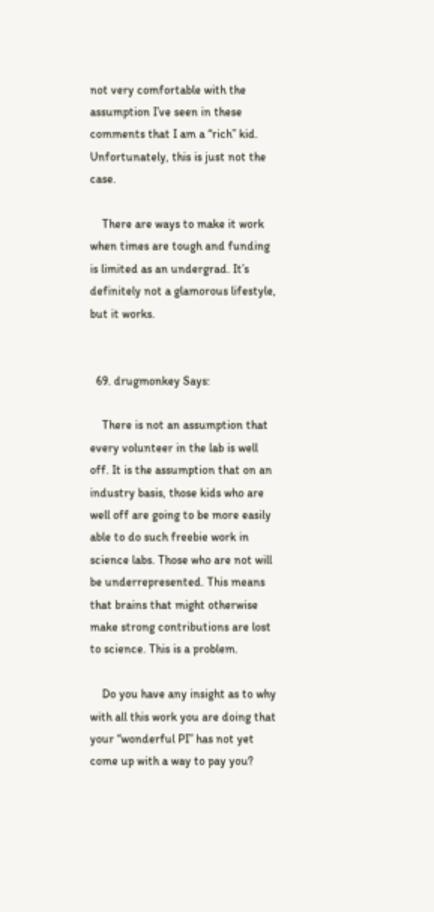not very comfortable with the assumption I’ve seen in these comments that I am a “rich” kid. Unfortunately, this is just not the case.

    There are ways to make it work when times are tough and funding is limited as an undergrad. It’s definitely not a glamorous lifestyle, but it works.


  69. drugmonkey Says:

    There is not an assumption that every volunteer in the lab is well off. It is the assumption that on an industry basis, those kids who are well off are going to be more easily able to do such freebie work in science labs. Those who are not will be underrepresented. This means that brains that might otherwise make strong contributions are lost to science. This is a problem.

    Do you have any insight as to why with all this work you are doing that your “wonderful PI” has not yet come up with a way to pay you?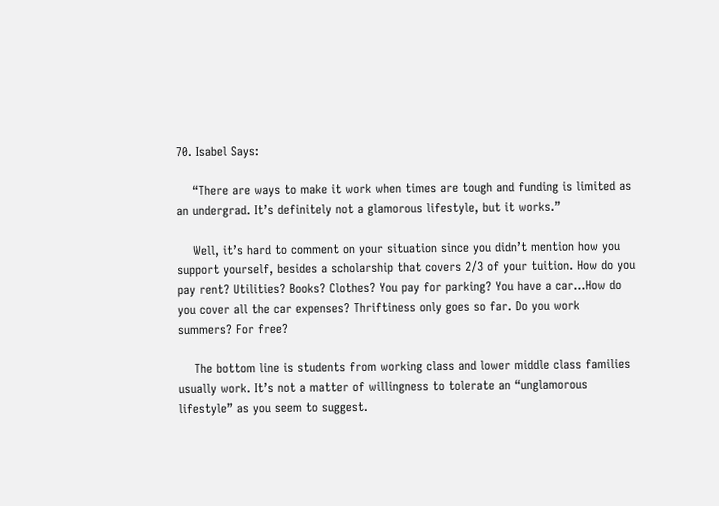70. Isabel Says:

    “There are ways to make it work when times are tough and funding is limited as an undergrad. It’s definitely not a glamorous lifestyle, but it works.”

    Well, it’s hard to comment on your situation since you didn’t mention how you support yourself, besides a scholarship that covers 2/3 of your tuition. How do you pay rent? Utilities? Books? Clothes? You pay for parking? You have a car…How do you cover all the car expenses? Thriftiness only goes so far. Do you work summers? For free?

    The bottom line is students from working class and lower middle class families usually work. It’s not a matter of willingness to tolerate an “unglamorous lifestyle” as you seem to suggest.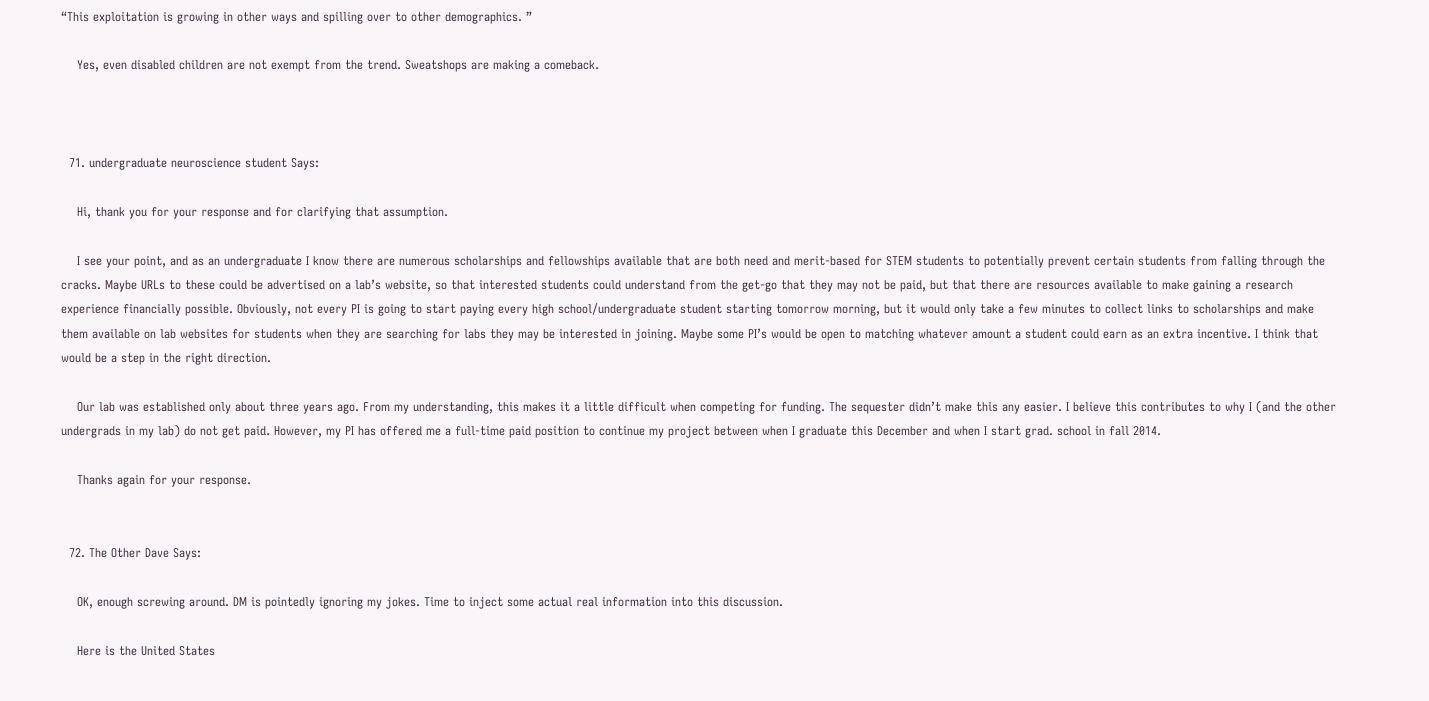“This exploitation is growing in other ways and spilling over to other demographics. ”

    Yes, even disabled children are not exempt from the trend. Sweatshops are making a comeback.



  71. undergraduate neuroscience student Says:

    Hi, thank you for your response and for clarifying that assumption.

    I see your point, and as an undergraduate I know there are numerous scholarships and fellowships available that are both need and merit-based for STEM students to potentially prevent certain students from falling through the cracks. Maybe URLs to these could be advertised on a lab’s website, so that interested students could understand from the get-go that they may not be paid, but that there are resources available to make gaining a research experience financially possible. Obviously, not every PI is going to start paying every high school/undergraduate student starting tomorrow morning, but it would only take a few minutes to collect links to scholarships and make them available on lab websites for students when they are searching for labs they may be interested in joining. Maybe some PI’s would be open to matching whatever amount a student could earn as an extra incentive. I think that would be a step in the right direction.

    Our lab was established only about three years ago. From my understanding, this makes it a little difficult when competing for funding. The sequester didn’t make this any easier. I believe this contributes to why I (and the other undergrads in my lab) do not get paid. However, my PI has offered me a full-time paid position to continue my project between when I graduate this December and when I start grad. school in fall 2014.

    Thanks again for your response.


  72. The Other Dave Says:

    OK, enough screwing around. DM is pointedly ignoring my jokes. Time to inject some actual real information into this discussion.

    Here is the United States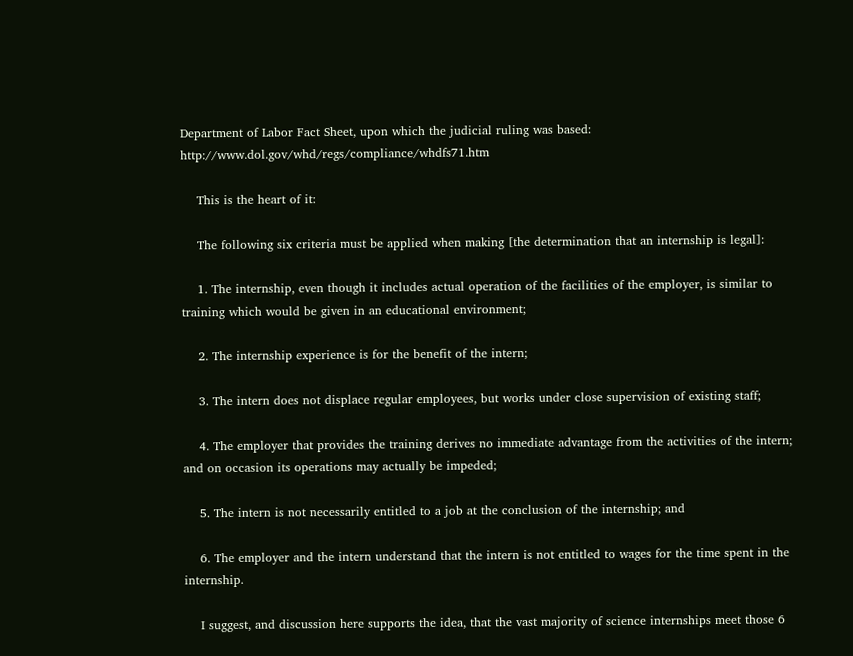Department of Labor Fact Sheet, upon which the judicial ruling was based: http://www.dol.gov/whd/regs/compliance/whdfs71.htm

    This is the heart of it:

    The following six criteria must be applied when making [the determination that an internship is legal]:

    1. The internship, even though it includes actual operation of the facilities of the employer, is similar to training which would be given in an educational environment;

    2. The internship experience is for the benefit of the intern;

    3. The intern does not displace regular employees, but works under close supervision of existing staff;

    4. The employer that provides the training derives no immediate advantage from the activities of the intern; and on occasion its operations may actually be impeded;

    5. The intern is not necessarily entitled to a job at the conclusion of the internship; and

    6. The employer and the intern understand that the intern is not entitled to wages for the time spent in the internship.

    I suggest, and discussion here supports the idea, that the vast majority of science internships meet those 6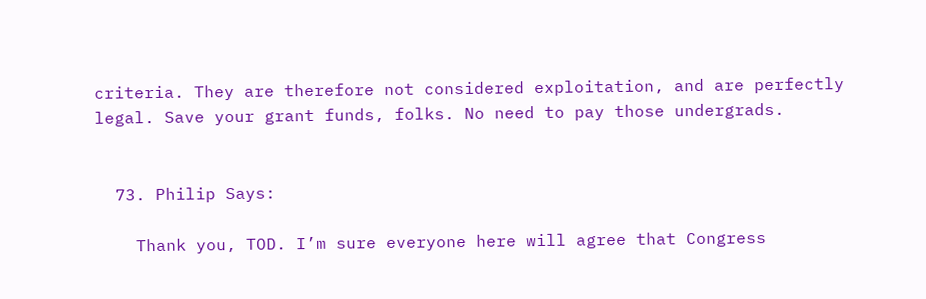criteria. They are therefore not considered exploitation, and are perfectly legal. Save your grant funds, folks. No need to pay those undergrads.


  73. Philip Says:

    Thank you, TOD. I’m sure everyone here will agree that Congress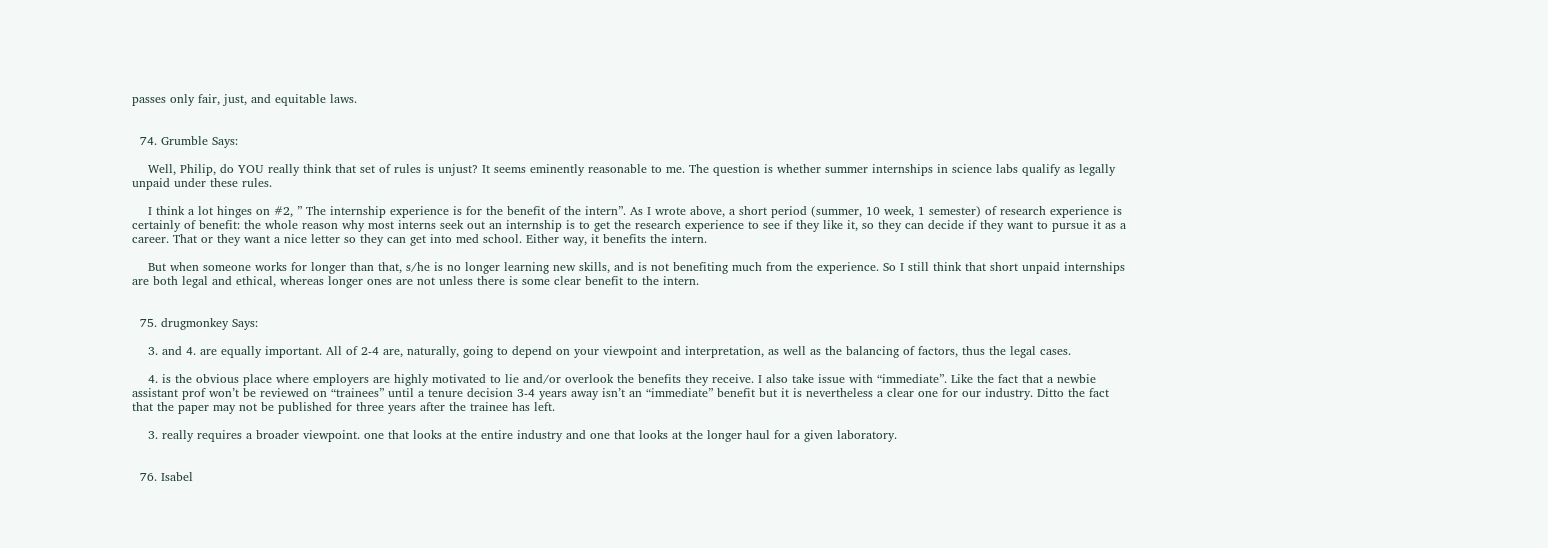passes only fair, just, and equitable laws.


  74. Grumble Says:

    Well, Philip, do YOU really think that set of rules is unjust? It seems eminently reasonable to me. The question is whether summer internships in science labs qualify as legally unpaid under these rules.

    I think a lot hinges on #2, ” The internship experience is for the benefit of the intern”. As I wrote above, a short period (summer, 10 week, 1 semester) of research experience is certainly of benefit: the whole reason why most interns seek out an internship is to get the research experience to see if they like it, so they can decide if they want to pursue it as a career. That or they want a nice letter so they can get into med school. Either way, it benefits the intern.

    But when someone works for longer than that, s/he is no longer learning new skills, and is not benefiting much from the experience. So I still think that short unpaid internships are both legal and ethical, whereas longer ones are not unless there is some clear benefit to the intern.


  75. drugmonkey Says:

    3. and 4. are equally important. All of 2-4 are, naturally, going to depend on your viewpoint and interpretation, as well as the balancing of factors, thus the legal cases.

    4. is the obvious place where employers are highly motivated to lie and/or overlook the benefits they receive. I also take issue with “immediate”. Like the fact that a newbie assistant prof won’t be reviewed on “trainees” until a tenure decision 3-4 years away isn’t an “immediate” benefit but it is nevertheless a clear one for our industry. Ditto the fact that the paper may not be published for three years after the trainee has left.

    3. really requires a broader viewpoint. one that looks at the entire industry and one that looks at the longer haul for a given laboratory.


  76. Isabel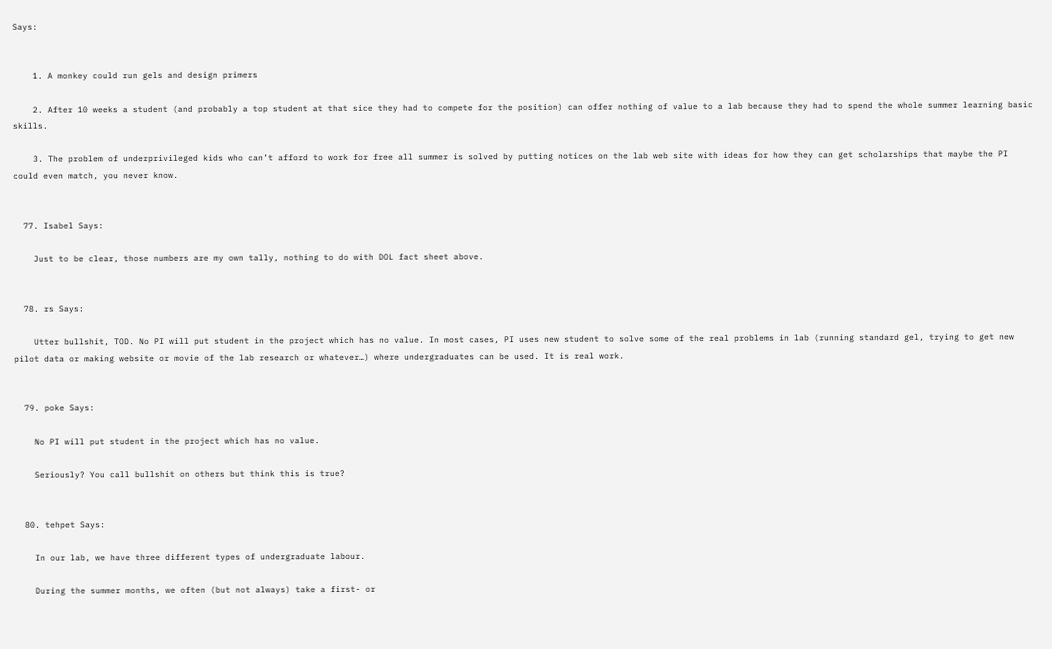Says:


    1. A monkey could run gels and design primers

    2. After 10 weeks a student (and probably a top student at that sice they had to compete for the position) can offer nothing of value to a lab because they had to spend the whole summer learning basic skills.

    3. The problem of underprivileged kids who can’t afford to work for free all summer is solved by putting notices on the lab web site with ideas for how they can get scholarships that maybe the PI could even match, you never know.


  77. Isabel Says:

    Just to be clear, those numbers are my own tally, nothing to do with DOL fact sheet above.


  78. rs Says:

    Utter bullshit, TOD. No PI will put student in the project which has no value. In most cases, PI uses new student to solve some of the real problems in lab (running standard gel, trying to get new pilot data or making website or movie of the lab research or whatever…) where undergraduates can be used. It is real work.


  79. poke Says:

    No PI will put student in the project which has no value.

    Seriously? You call bullshit on others but think this is true?


  80. tehpet Says:

    In our lab, we have three different types of undergraduate labour.

    During the summer months, we often (but not always) take a first- or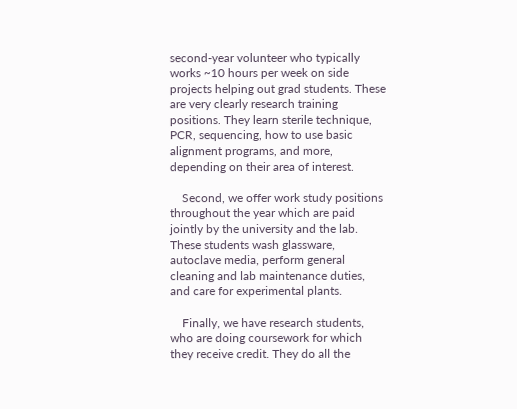second-year volunteer who typically works ~10 hours per week on side projects helping out grad students. These are very clearly research training positions. They learn sterile technique, PCR, sequencing, how to use basic alignment programs, and more, depending on their area of interest.

    Second, we offer work study positions throughout the year which are paid jointly by the university and the lab. These students wash glassware, autoclave media, perform general cleaning and lab maintenance duties, and care for experimental plants.

    Finally, we have research students, who are doing coursework for which they receive credit. They do all the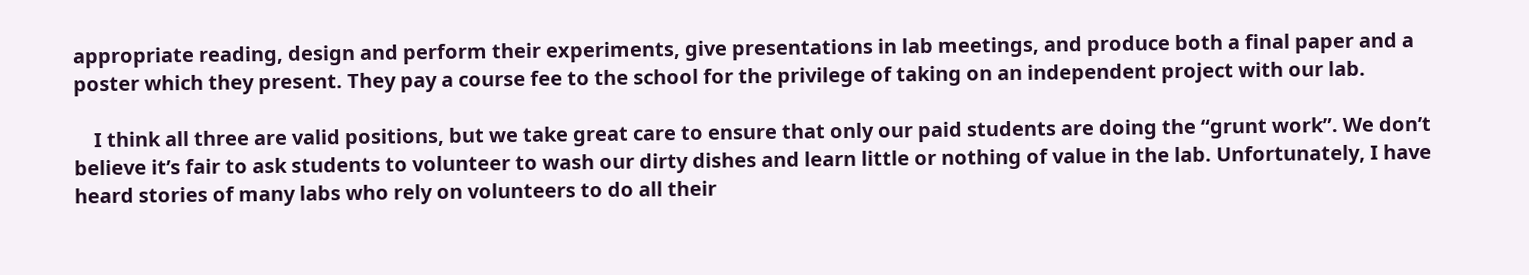appropriate reading, design and perform their experiments, give presentations in lab meetings, and produce both a final paper and a poster which they present. They pay a course fee to the school for the privilege of taking on an independent project with our lab.

    I think all three are valid positions, but we take great care to ensure that only our paid students are doing the “grunt work”. We don’t believe it’s fair to ask students to volunteer to wash our dirty dishes and learn little or nothing of value in the lab. Unfortunately, I have heard stories of many labs who rely on volunteers to do all their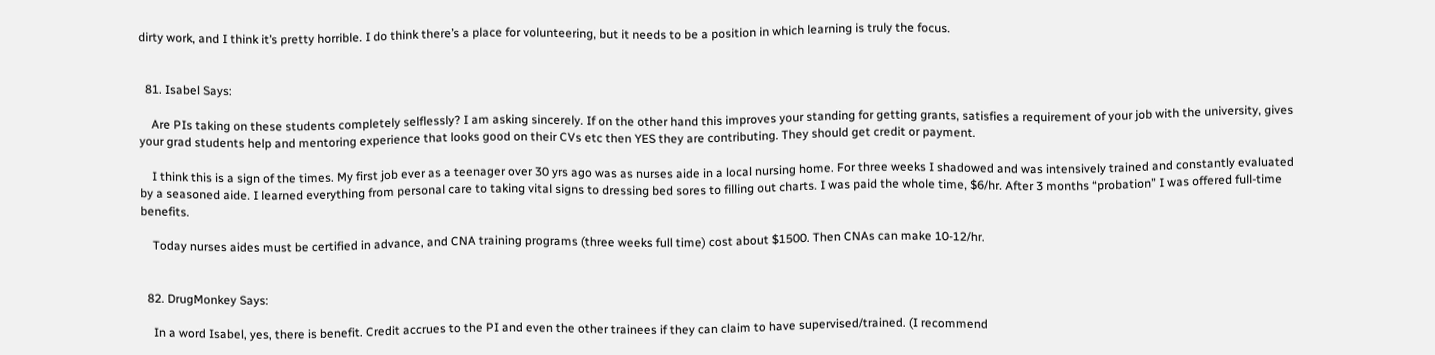dirty work, and I think it’s pretty horrible. I do think there’s a place for volunteering, but it needs to be a position in which learning is truly the focus.


  81. Isabel Says:

    Are PIs taking on these students completely selflessly? I am asking sincerely. If on the other hand this improves your standing for getting grants, satisfies a requirement of your job with the university, gives your grad students help and mentoring experience that looks good on their CVs etc then YES they are contributing. They should get credit or payment.

    I think this is a sign of the times. My first job ever as a teenager over 30 yrs ago was as nurses aide in a local nursing home. For three weeks I shadowed and was intensively trained and constantly evaluated by a seasoned aide. I learned everything from personal care to taking vital signs to dressing bed sores to filling out charts. I was paid the whole time, $6/hr. After 3 months “probation” I was offered full-time benefits.

    Today nurses aides must be certified in advance, and CNA training programs (three weeks full time) cost about $1500. Then CNAs can make 10-12/hr.


  82. DrugMonkey Says:

    In a word Isabel, yes, there is benefit. Credit accrues to the PI and even the other trainees if they can claim to have supervised/trained. (I recommend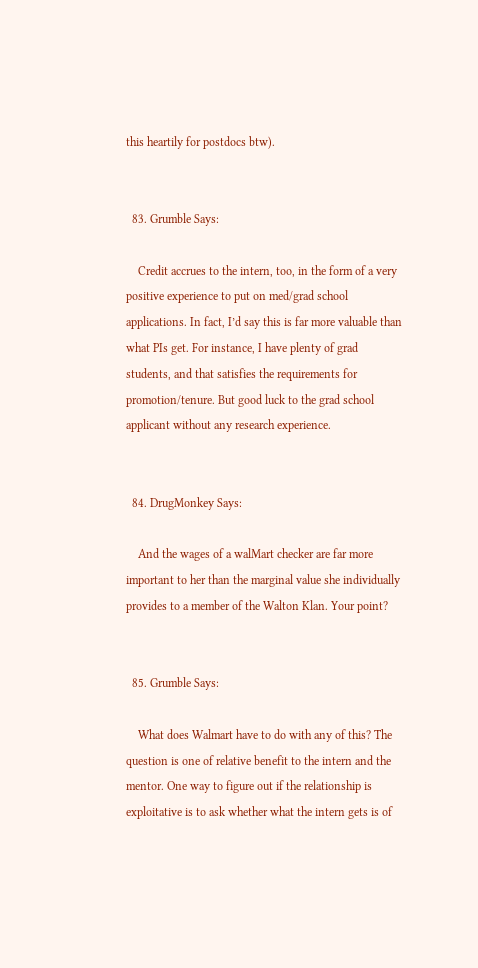this heartily for postdocs btw).


  83. Grumble Says:

    Credit accrues to the intern, too, in the form of a very positive experience to put on med/grad school applications. In fact, I’d say this is far more valuable than what PIs get. For instance, I have plenty of grad students, and that satisfies the requirements for promotion/tenure. But good luck to the grad school applicant without any research experience.


  84. DrugMonkey Says:

    And the wages of a walMart checker are far more important to her than the marginal value she individually provides to a member of the Walton Klan. Your point?


  85. Grumble Says:

    What does Walmart have to do with any of this? The question is one of relative benefit to the intern and the mentor. One way to figure out if the relationship is exploitative is to ask whether what the intern gets is of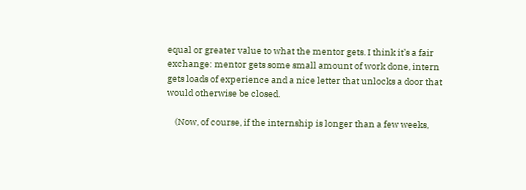equal or greater value to what the mentor gets. I think it’s a fair exchange: mentor gets some small amount of work done, intern gets loads of experience and a nice letter that unlocks a door that would otherwise be closed.

    (Now, of course, if the internship is longer than a few weeks,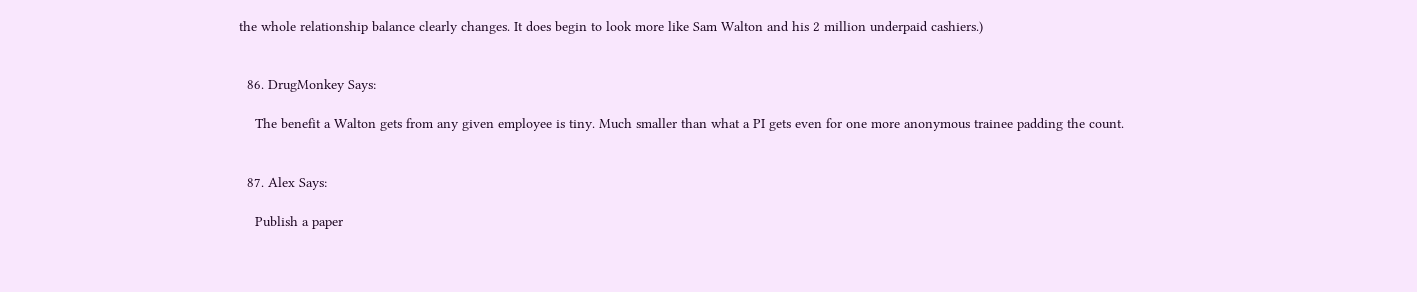the whole relationship balance clearly changes. It does begin to look more like Sam Walton and his 2 million underpaid cashiers.)


  86. DrugMonkey Says:

    The benefit a Walton gets from any given employee is tiny. Much smaller than what a PI gets even for one more anonymous trainee padding the count.


  87. Alex Says:

    Publish a paper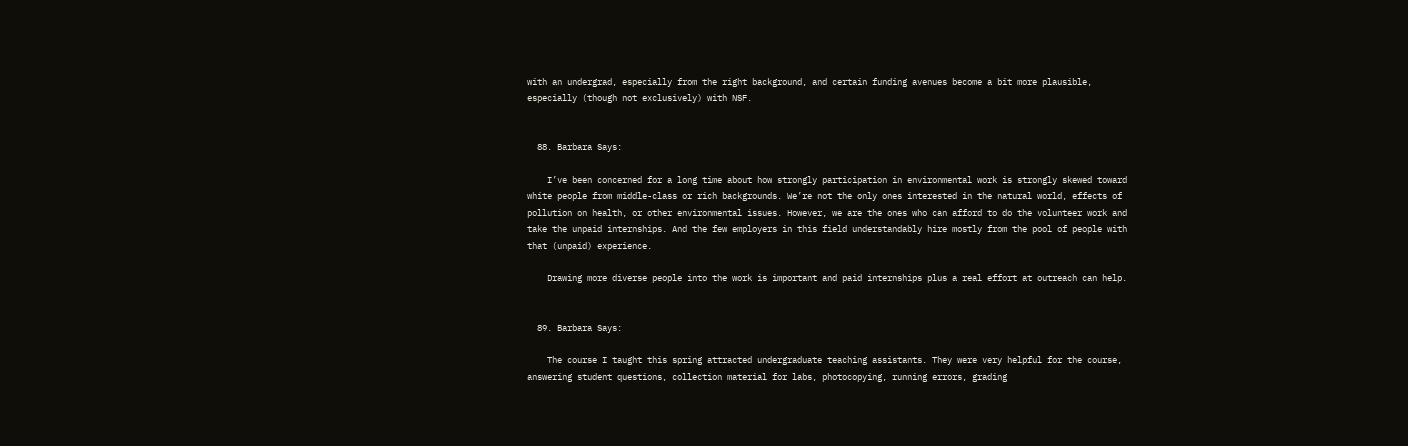with an undergrad, especially from the right background, and certain funding avenues become a bit more plausible, especially (though not exclusively) with NSF.


  88. Barbara Says:

    I’ve been concerned for a long time about how strongly participation in environmental work is strongly skewed toward white people from middle-class or rich backgrounds. We’re not the only ones interested in the natural world, effects of pollution on health, or other environmental issues. However, we are the ones who can afford to do the volunteer work and take the unpaid internships. And the few employers in this field understandably hire mostly from the pool of people with that (unpaid) experience.

    Drawing more diverse people into the work is important and paid internships plus a real effort at outreach can help.


  89. Barbara Says:

    The course I taught this spring attracted undergraduate teaching assistants. They were very helpful for the course, answering student questions, collection material for labs, photocopying, running errors, grading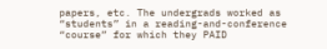papers, etc. The undergrads worked as “students” in a reading-and-conference “course” for which they PAID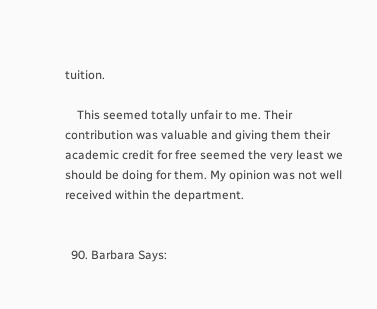tuition.

    This seemed totally unfair to me. Their contribution was valuable and giving them their academic credit for free seemed the very least we should be doing for them. My opinion was not well received within the department.


  90. Barbara Says: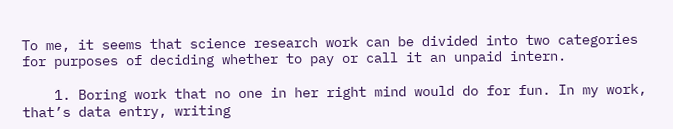To me, it seems that science research work can be divided into two categories for purposes of deciding whether to pay or call it an unpaid intern.

    1. Boring work that no one in her right mind would do for fun. In my work, that’s data entry, writing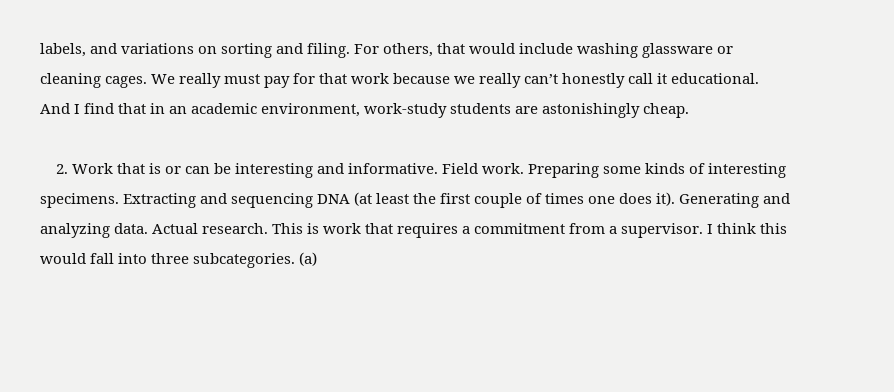labels, and variations on sorting and filing. For others, that would include washing glassware or cleaning cages. We really must pay for that work because we really can’t honestly call it educational. And I find that in an academic environment, work-study students are astonishingly cheap.

    2. Work that is or can be interesting and informative. Field work. Preparing some kinds of interesting specimens. Extracting and sequencing DNA (at least the first couple of times one does it). Generating and analyzing data. Actual research. This is work that requires a commitment from a supervisor. I think this would fall into three subcategories. (a)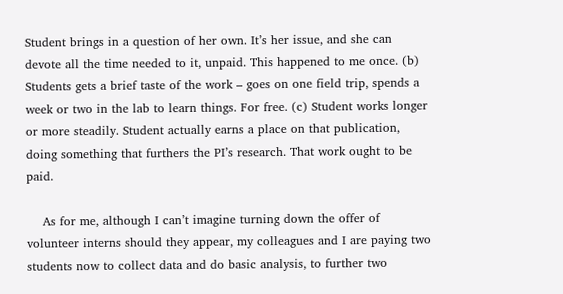Student brings in a question of her own. It’s her issue, and she can devote all the time needed to it, unpaid. This happened to me once. (b) Students gets a brief taste of the work – goes on one field trip, spends a week or two in the lab to learn things. For free. (c) Student works longer or more steadily. Student actually earns a place on that publication, doing something that furthers the PI’s research. That work ought to be paid.

    As for me, although I can’t imagine turning down the offer of volunteer interns should they appear, my colleagues and I are paying two students now to collect data and do basic analysis, to further two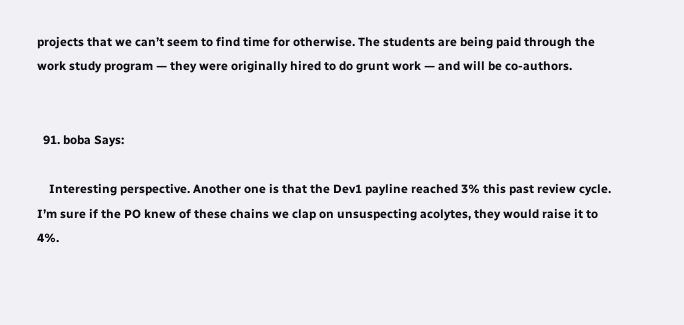projects that we can’t seem to find time for otherwise. The students are being paid through the work study program — they were originally hired to do grunt work — and will be co-authors.


  91. boba Says:

    Interesting perspective. Another one is that the Dev1 payline reached 3% this past review cycle. I’m sure if the PO knew of these chains we clap on unsuspecting acolytes, they would raise it to 4%.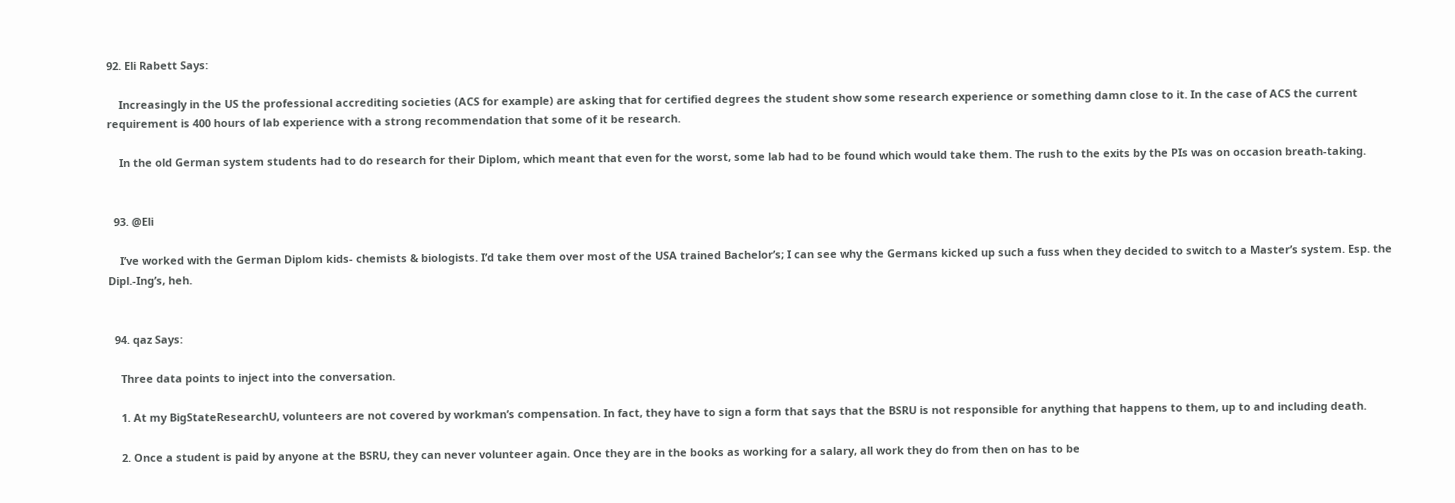92. Eli Rabett Says:

    Increasingly in the US the professional accrediting societies (ACS for example) are asking that for certified degrees the student show some research experience or something damn close to it. In the case of ACS the current requirement is 400 hours of lab experience with a strong recommendation that some of it be research.

    In the old German system students had to do research for their Diplom, which meant that even for the worst, some lab had to be found which would take them. The rush to the exits by the PIs was on occasion breath-taking.


  93. @Eli

    I’ve worked with the German Diplom kids- chemists & biologists. I’d take them over most of the USA trained Bachelor’s; I can see why the Germans kicked up such a fuss when they decided to switch to a Master’s system. Esp. the Dipl.-Ing’s, heh.


  94. qaz Says:

    Three data points to inject into the conversation.

    1. At my BigStateResearchU, volunteers are not covered by workman’s compensation. In fact, they have to sign a form that says that the BSRU is not responsible for anything that happens to them, up to and including death.

    2. Once a student is paid by anyone at the BSRU, they can never volunteer again. Once they are in the books as working for a salary, all work they do from then on has to be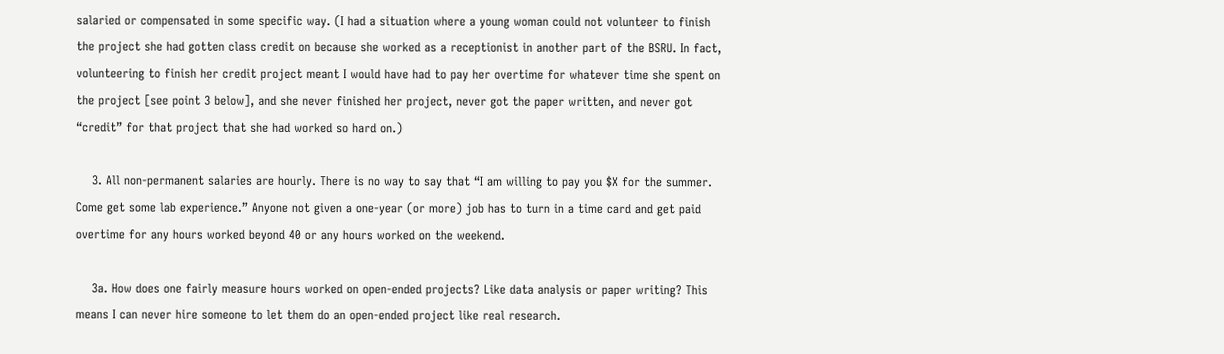salaried or compensated in some specific way. (I had a situation where a young woman could not volunteer to finish the project she had gotten class credit on because she worked as a receptionist in another part of the BSRU. In fact, volunteering to finish her credit project meant I would have had to pay her overtime for whatever time she spent on the project [see point 3 below], and she never finished her project, never got the paper written, and never got “credit” for that project that she had worked so hard on.)

    3. All non-permanent salaries are hourly. There is no way to say that “I am willing to pay you $X for the summer. Come get some lab experience.” Anyone not given a one-year (or more) job has to turn in a time card and get paid overtime for any hours worked beyond 40 or any hours worked on the weekend.

    3a. How does one fairly measure hours worked on open-ended projects? Like data analysis or paper writing? This means I can never hire someone to let them do an open-ended project like real research.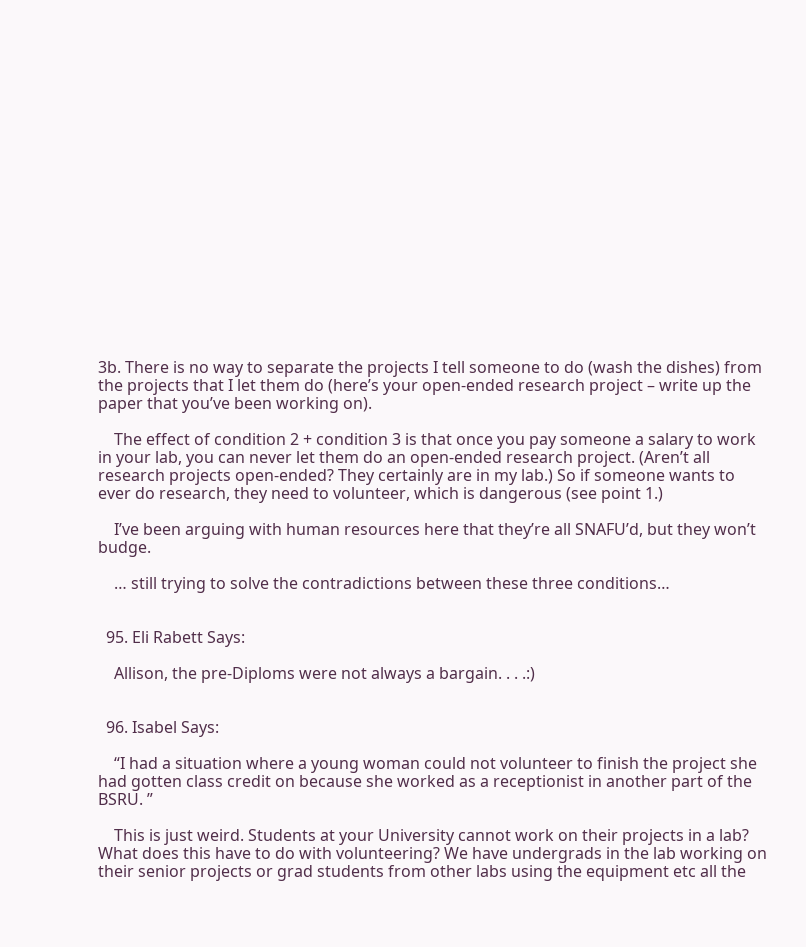3b. There is no way to separate the projects I tell someone to do (wash the dishes) from the projects that I let them do (here’s your open-ended research project – write up the paper that you’ve been working on).

    The effect of condition 2 + condition 3 is that once you pay someone a salary to work in your lab, you can never let them do an open-ended research project. (Aren’t all research projects open-ended? They certainly are in my lab.) So if someone wants to ever do research, they need to volunteer, which is dangerous (see point 1.)

    I’ve been arguing with human resources here that they’re all SNAFU’d, but they won’t budge.

    … still trying to solve the contradictions between these three conditions…


  95. Eli Rabett Says:

    Allison, the pre-Diploms were not always a bargain. . . .:)


  96. Isabel Says:

    “I had a situation where a young woman could not volunteer to finish the project she had gotten class credit on because she worked as a receptionist in another part of the BSRU. ”

    This is just weird. Students at your University cannot work on their projects in a lab? What does this have to do with volunteering? We have undergrads in the lab working on their senior projects or grad students from other labs using the equipment etc all the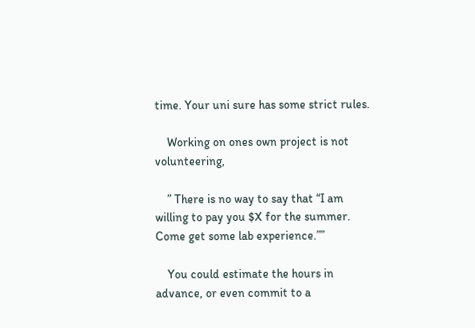time. Your uni sure has some strict rules.

    Working on ones own project is not volunteering,

    ” There is no way to say that “I am willing to pay you $X for the summer. Come get some lab experience.””

    You could estimate the hours in advance, or even commit to a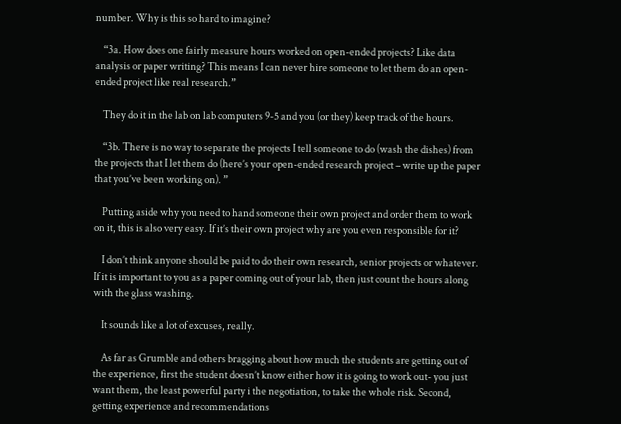number. Why is this so hard to imagine?

    “3a. How does one fairly measure hours worked on open-ended projects? Like data analysis or paper writing? This means I can never hire someone to let them do an open-ended project like real research.”

    They do it in the lab on lab computers 9-5 and you (or they) keep track of the hours.

    “3b. There is no way to separate the projects I tell someone to do (wash the dishes) from the projects that I let them do (here’s your open-ended research project – write up the paper that you’ve been working on). ”

    Putting aside why you need to hand someone their own project and order them to work on it, this is also very easy. If it’s their own project why are you even responsible for it?

    I don’t think anyone should be paid to do their own research, senior projects or whatever. If it is important to you as a paper coming out of your lab, then just count the hours along with the glass washing.

    It sounds like a lot of excuses, really.

    As far as Grumble and others bragging about how much the students are getting out of the experience, first the student doesn’t know either how it is going to work out- you just want them, the least powerful party i the negotiation, to take the whole risk. Second, getting experience and recommendations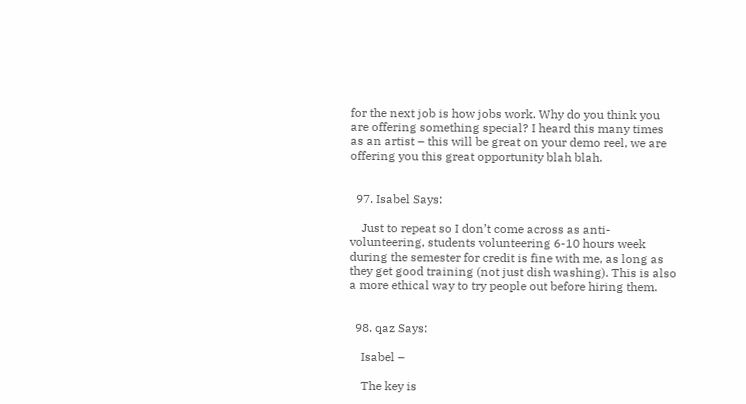for the next job is how jobs work. Why do you think you are offering something special? I heard this many times as an artist – this will be great on your demo reel, we are offering you this great opportunity blah blah.


  97. Isabel Says:

    Just to repeat so I don’t come across as anti-volunteering, students volunteering 6-10 hours week during the semester for credit is fine with me, as long as they get good training (not just dish washing). This is also a more ethical way to try people out before hiring them.


  98. qaz Says:

    Isabel –

    The key is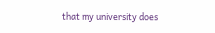that my university does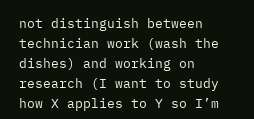not distinguish between technician work (wash the dishes) and working on research (I want to study how X applies to Y so I’m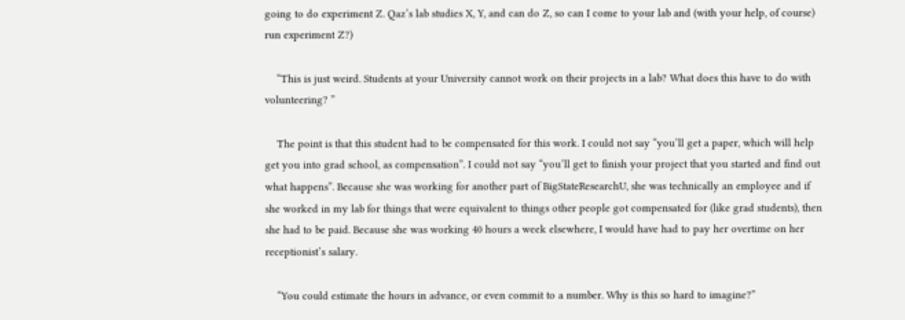going to do experiment Z. Qaz’s lab studies X, Y, and can do Z, so can I come to your lab and (with your help, of course) run experiment Z?)

    “This is just weird. Students at your University cannot work on their projects in a lab? What does this have to do with volunteering? ”

    The point is that this student had to be compensated for this work. I could not say “you’ll get a paper, which will help get you into grad school, as compensation”. I could not say “you’ll get to finish your project that you started and find out what happens”. Because she was working for another part of BigStateResearchU, she was technically an employee and if she worked in my lab for things that were equivalent to things other people got compensated for (like grad students), then she had to be paid. Because she was working 40 hours a week elsewhere, I would have had to pay her overtime on her receptionist’s salary.

    “You could estimate the hours in advance, or even commit to a number. Why is this so hard to imagine?”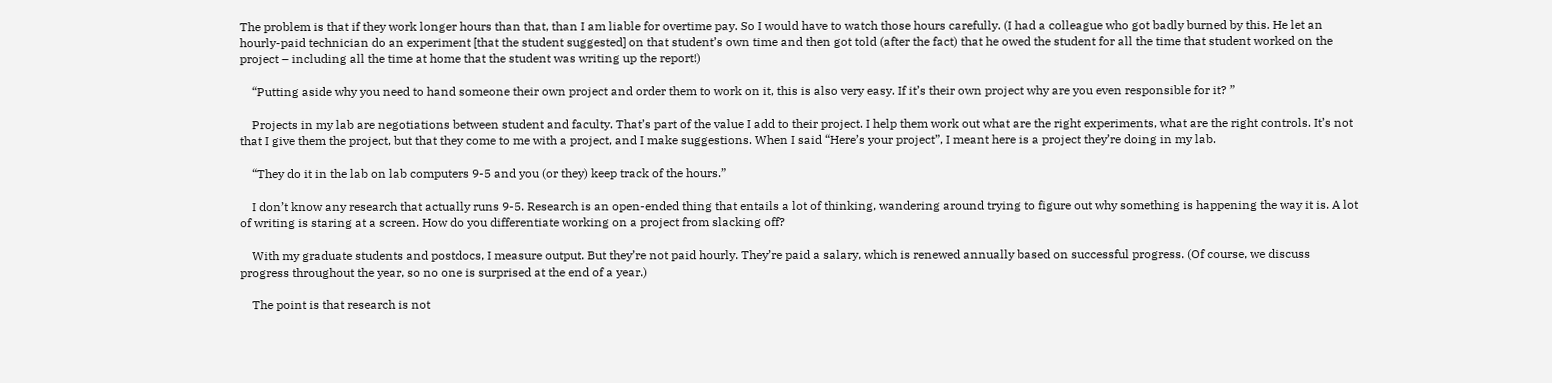The problem is that if they work longer hours than that, than I am liable for overtime pay. So I would have to watch those hours carefully. (I had a colleague who got badly burned by this. He let an hourly-paid technician do an experiment [that the student suggested] on that student’s own time and then got told (after the fact) that he owed the student for all the time that student worked on the project – including all the time at home that the student was writing up the report!)

    “Putting aside why you need to hand someone their own project and order them to work on it, this is also very easy. If it’s their own project why are you even responsible for it? ”

    Projects in my lab are negotiations between student and faculty. That’s part of the value I add to their project. I help them work out what are the right experiments, what are the right controls. It’s not that I give them the project, but that they come to me with a project, and I make suggestions. When I said “Here’s your project”, I meant here is a project they’re doing in my lab.

    “They do it in the lab on lab computers 9-5 and you (or they) keep track of the hours.”

    I don’t know any research that actually runs 9-5. Research is an open-ended thing that entails a lot of thinking, wandering around trying to figure out why something is happening the way it is. A lot of writing is staring at a screen. How do you differentiate working on a project from slacking off?

    With my graduate students and postdocs, I measure output. But they’re not paid hourly. They’re paid a salary, which is renewed annually based on successful progress. (Of course, we discuss progress throughout the year, so no one is surprised at the end of a year.)

    The point is that research is not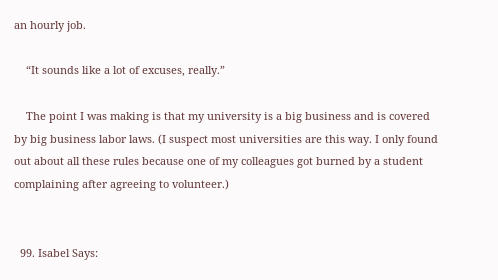an hourly job.

    “It sounds like a lot of excuses, really.”

    The point I was making is that my university is a big business and is covered by big business labor laws. (I suspect most universities are this way. I only found out about all these rules because one of my colleagues got burned by a student complaining after agreeing to volunteer.)


  99. Isabel Says: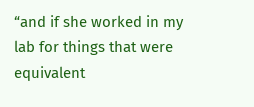“and if she worked in my lab for things that were equivalent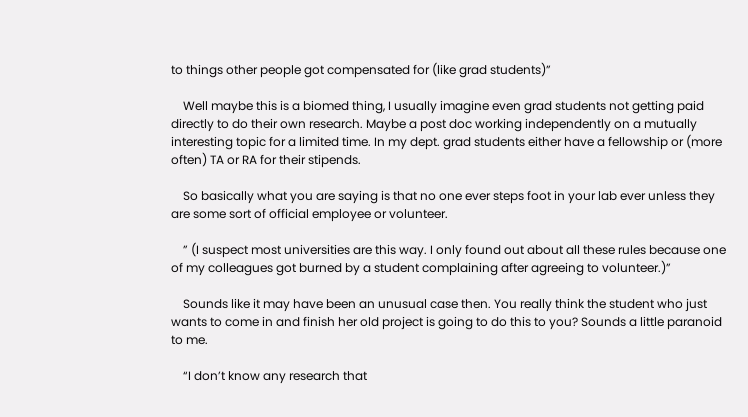to things other people got compensated for (like grad students)”

    Well maybe this is a biomed thing, I usually imagine even grad students not getting paid directly to do their own research. Maybe a post doc working independently on a mutually interesting topic for a limited time. In my dept. grad students either have a fellowship or (more often) TA or RA for their stipends.

    So basically what you are saying is that no one ever steps foot in your lab ever unless they are some sort of official employee or volunteer.

    ” (I suspect most universities are this way. I only found out about all these rules because one of my colleagues got burned by a student complaining after agreeing to volunteer.)”

    Sounds like it may have been an unusual case then. You really think the student who just wants to come in and finish her old project is going to do this to you? Sounds a little paranoid to me.

    “I don’t know any research that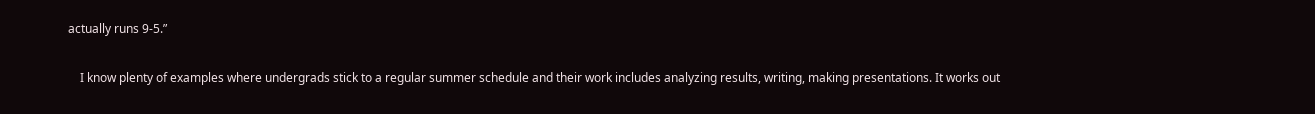actually runs 9-5.”

    I know plenty of examples where undergrads stick to a regular summer schedule and their work includes analyzing results, writing, making presentations. It works out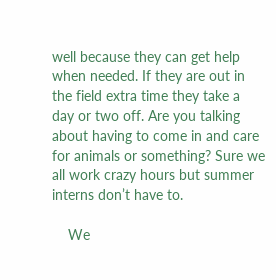well because they can get help when needed. If they are out in the field extra time they take a day or two off. Are you talking about having to come in and care for animals or something? Sure we all work crazy hours but summer interns don’t have to.

    We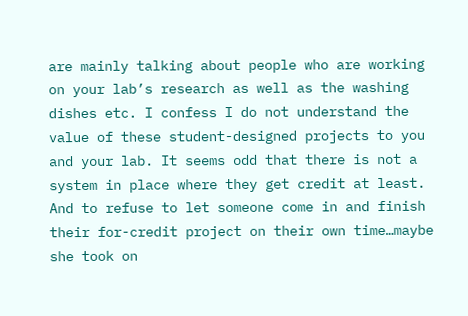are mainly talking about people who are working on your lab’s research as well as the washing dishes etc. I confess I do not understand the value of these student-designed projects to you and your lab. It seems odd that there is not a system in place where they get credit at least. And to refuse to let someone come in and finish their for-credit project on their own time…maybe she took on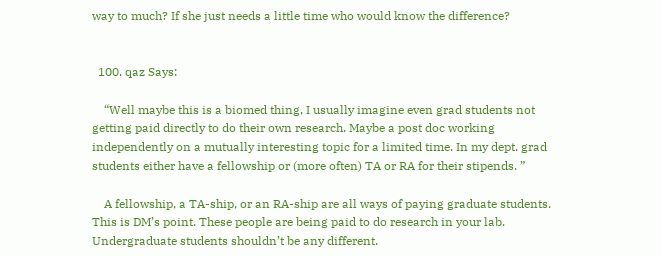way to much? If she just needs a little time who would know the difference?


  100. qaz Says:

    “Well maybe this is a biomed thing, I usually imagine even grad students not getting paid directly to do their own research. Maybe a post doc working independently on a mutually interesting topic for a limited time. In my dept. grad students either have a fellowship or (more often) TA or RA for their stipends. ”

    A fellowship, a TA-ship, or an RA-ship are all ways of paying graduate students. This is DM’s point. These people are being paid to do research in your lab. Undergraduate students shouldn’t be any different.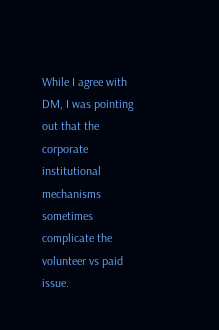While I agree with DM, I was pointing out that the corporate institutional mechanisms sometimes complicate the volunteer vs paid issue.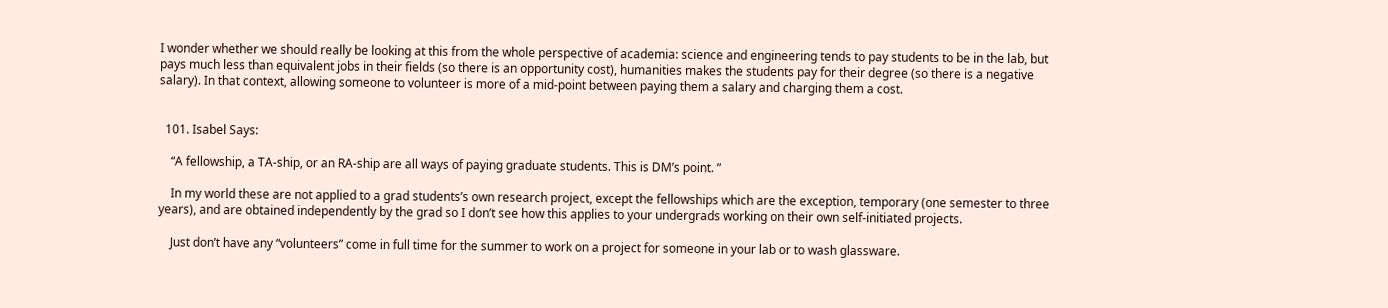I wonder whether we should really be looking at this from the whole perspective of academia: science and engineering tends to pay students to be in the lab, but pays much less than equivalent jobs in their fields (so there is an opportunity cost), humanities makes the students pay for their degree (so there is a negative salary). In that context, allowing someone to volunteer is more of a mid-point between paying them a salary and charging them a cost.


  101. Isabel Says:

    “A fellowship, a TA-ship, or an RA-ship are all ways of paying graduate students. This is DM’s point. ”

    In my world these are not applied to a grad students’s own research project, except the fellowships which are the exception, temporary (one semester to three years), and are obtained independently by the grad so I don’t see how this applies to your undergrads working on their own self-initiated projects.

    Just don’t have any “volunteers” come in full time for the summer to work on a project for someone in your lab or to wash glassware.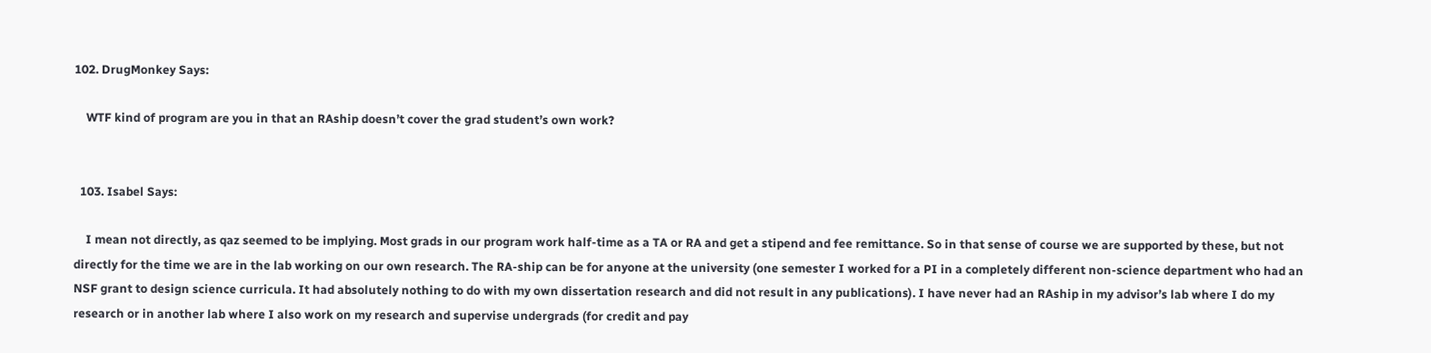102. DrugMonkey Says:

    WTF kind of program are you in that an RAship doesn’t cover the grad student’s own work?


  103. Isabel Says:

    I mean not directly, as qaz seemed to be implying. Most grads in our program work half-time as a TA or RA and get a stipend and fee remittance. So in that sense of course we are supported by these, but not directly for the time we are in the lab working on our own research. The RA-ship can be for anyone at the university (one semester I worked for a PI in a completely different non-science department who had an NSF grant to design science curricula. It had absolutely nothing to do with my own dissertation research and did not result in any publications). I have never had an RAship in my advisor’s lab where I do my research or in another lab where I also work on my research and supervise undergrads (for credit and pay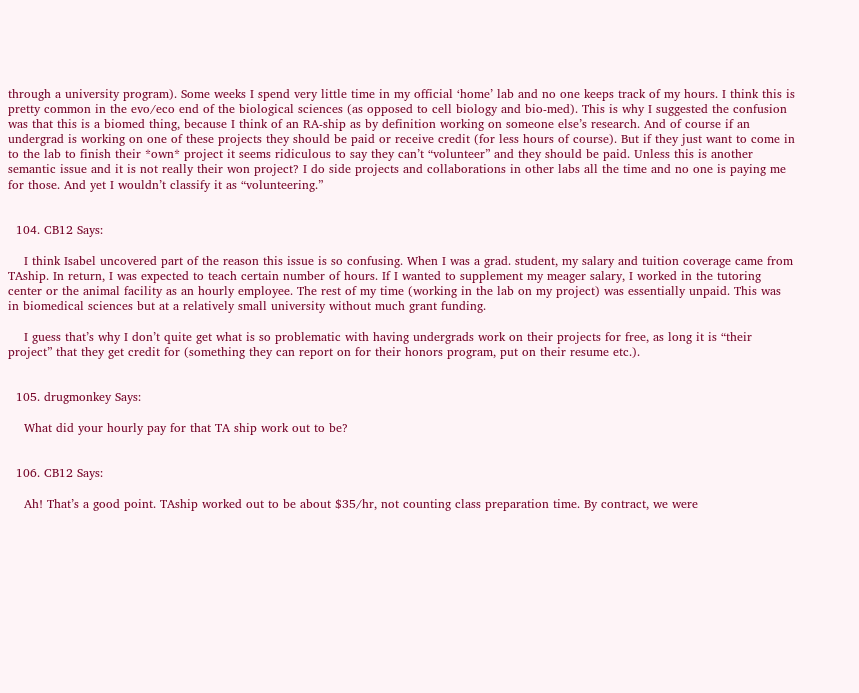through a university program). Some weeks I spend very little time in my official ‘home’ lab and no one keeps track of my hours. I think this is pretty common in the evo/eco end of the biological sciences (as opposed to cell biology and bio-med). This is why I suggested the confusion was that this is a biomed thing, because I think of an RA-ship as by definition working on someone else’s research. And of course if an undergrad is working on one of these projects they should be paid or receive credit (for less hours of course). But if they just want to come in to the lab to finish their *own* project it seems ridiculous to say they can’t “volunteer” and they should be paid. Unless this is another semantic issue and it is not really their won project? I do side projects and collaborations in other labs all the time and no one is paying me for those. And yet I wouldn’t classify it as “volunteering.”


  104. CB12 Says:

    I think Isabel uncovered part of the reason this issue is so confusing. When I was a grad. student, my salary and tuition coverage came from TAship. In return, I was expected to teach certain number of hours. If I wanted to supplement my meager salary, I worked in the tutoring center or the animal facility as an hourly employee. The rest of my time (working in the lab on my project) was essentially unpaid. This was in biomedical sciences but at a relatively small university without much grant funding.

    I guess that’s why I don’t quite get what is so problematic with having undergrads work on their projects for free, as long it is “their project” that they get credit for (something they can report on for their honors program, put on their resume etc.).


  105. drugmonkey Says:

    What did your hourly pay for that TA ship work out to be?


  106. CB12 Says:

    Ah! That’s a good point. TAship worked out to be about $35/hr, not counting class preparation time. By contract, we were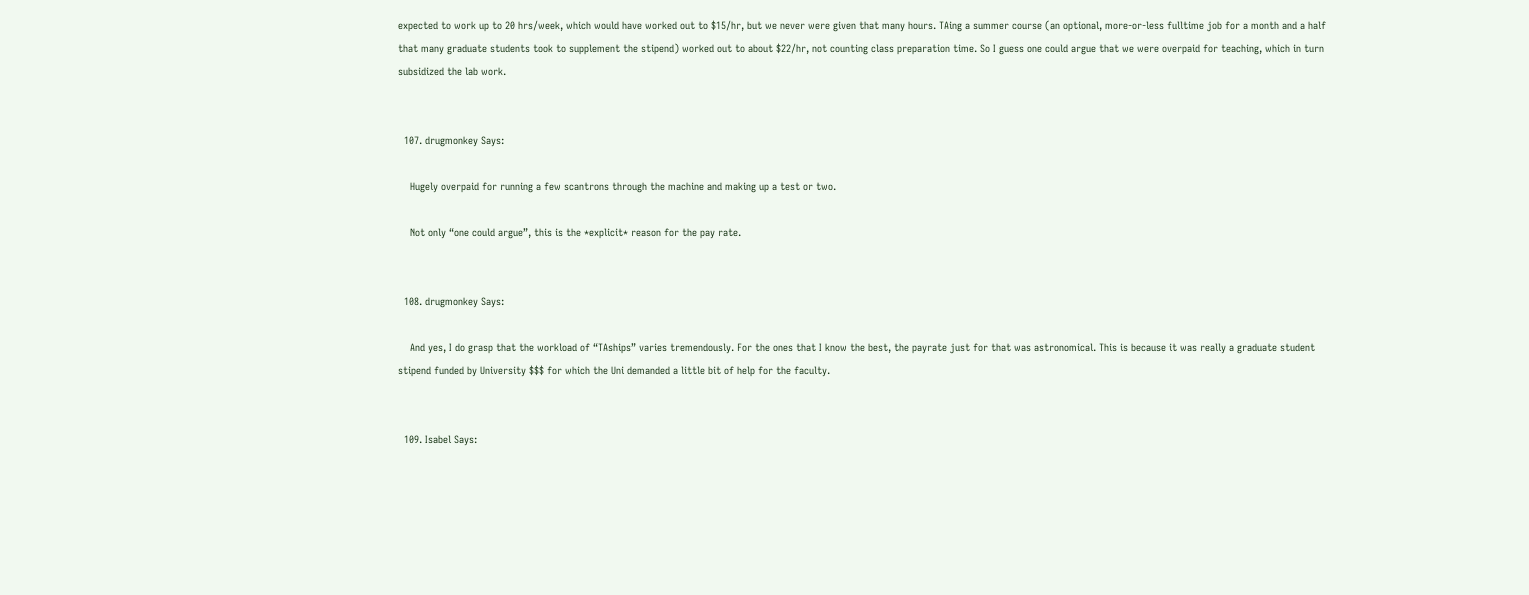expected to work up to 20 hrs/week, which would have worked out to $15/hr, but we never were given that many hours. TAing a summer course (an optional, more-or-less fulltime job for a month and a half that many graduate students took to supplement the stipend) worked out to about $22/hr, not counting class preparation time. So I guess one could argue that we were overpaid for teaching, which in turn subsidized the lab work.


  107. drugmonkey Says:

    Hugely overpaid for running a few scantrons through the machine and making up a test or two.

    Not only “one could argue”, this is the *explicit* reason for the pay rate.


  108. drugmonkey Says:

    And yes, I do grasp that the workload of “TAships” varies tremendously. For the ones that I know the best, the payrate just for that was astronomical. This is because it was really a graduate student stipend funded by University $$$ for which the Uni demanded a little bit of help for the faculty.


  109. Isabel Says: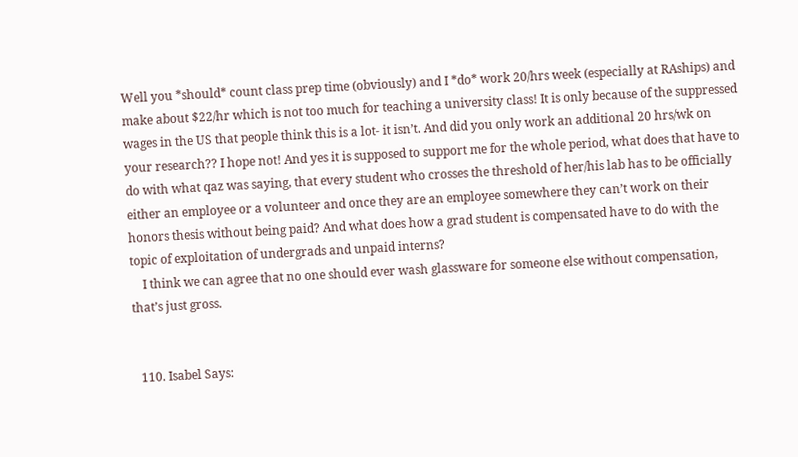Well you *should* count class prep time (obviously) and I *do* work 20/hrs week (especially at RAships) and make about $22/hr which is not too much for teaching a university class! It is only because of the suppressed wages in the US that people think this is a lot- it isn’t. And did you only work an additional 20 hrs/wk on your research?? I hope not! And yes it is supposed to support me for the whole period, what does that have to do with what qaz was saying, that every student who crosses the threshold of her/his lab has to be officially either an employee or a volunteer and once they are an employee somewhere they can’t work on their honors thesis without being paid? And what does how a grad student is compensated have to do with the topic of exploitation of undergrads and unpaid interns?
    I think we can agree that no one should ever wash glassware for someone else without compensation, that’s just gross.


  110. Isabel Says: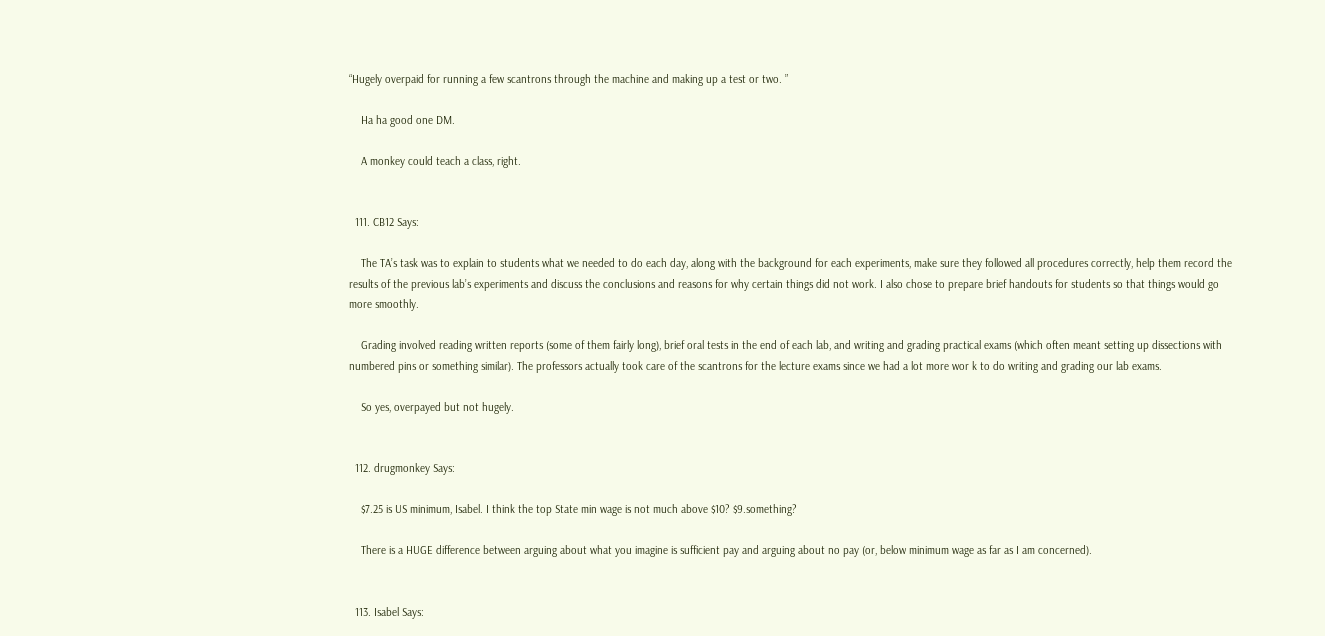“Hugely overpaid for running a few scantrons through the machine and making up a test or two. ”

    Ha ha good one DM.

    A monkey could teach a class, right.


  111. CB12 Says:

    The TA’s task was to explain to students what we needed to do each day, along with the background for each experiments, make sure they followed all procedures correctly, help them record the results of the previous lab’s experiments and discuss the conclusions and reasons for why certain things did not work. I also chose to prepare brief handouts for students so that things would go more smoothly.

    Grading involved reading written reports (some of them fairly long), brief oral tests in the end of each lab, and writing and grading practical exams (which often meant setting up dissections with numbered pins or something similar). The professors actually took care of the scantrons for the lecture exams since we had a lot more wor k to do writing and grading our lab exams.

    So yes, overpayed but not hugely.


  112. drugmonkey Says:

    $7.25 is US minimum, Isabel. I think the top State min wage is not much above $10? $9.something?

    There is a HUGE difference between arguing about what you imagine is sufficient pay and arguing about no pay (or, below minimum wage as far as I am concerned).


  113. Isabel Says: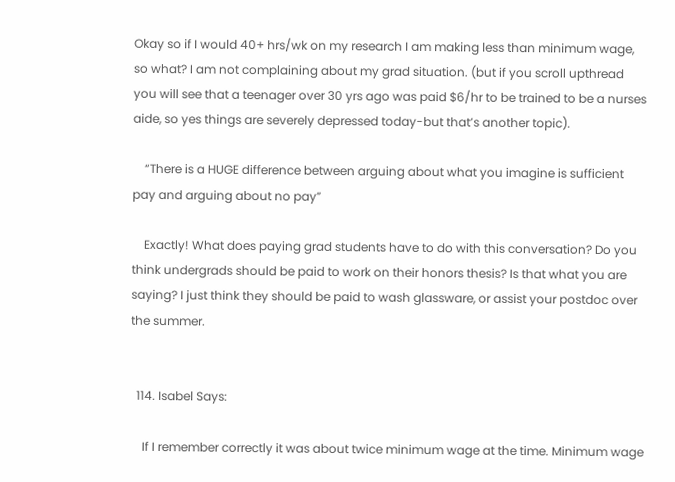Okay so if I would 40+ hrs/wk on my research I am making less than minimum wage, so what? I am not complaining about my grad situation. (but if you scroll upthread you will see that a teenager over 30 yrs ago was paid $6/hr to be trained to be a nurses aide, so yes things are severely depressed today-but that’s another topic).

    “There is a HUGE difference between arguing about what you imagine is sufficient pay and arguing about no pay”

    Exactly! What does paying grad students have to do with this conversation? Do you think undergrads should be paid to work on their honors thesis? Is that what you are saying? I just think they should be paid to wash glassware, or assist your postdoc over the summer.


  114. Isabel Says:

    If I remember correctly it was about twice minimum wage at the time. Minimum wage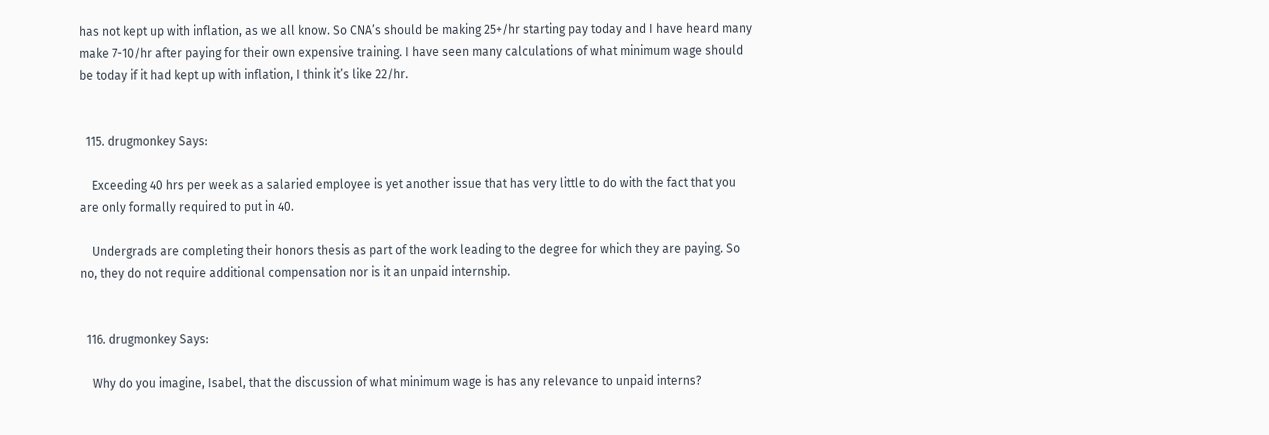has not kept up with inflation, as we all know. So CNA’s should be making 25+/hr starting pay today and I have heard many make 7-10/hr after paying for their own expensive training. I have seen many calculations of what minimum wage should be today if it had kept up with inflation, I think it’s like 22/hr.


  115. drugmonkey Says:

    Exceeding 40 hrs per week as a salaried employee is yet another issue that has very little to do with the fact that you are only formally required to put in 40.

    Undergrads are completing their honors thesis as part of the work leading to the degree for which they are paying. So no, they do not require additional compensation nor is it an unpaid internship.


  116. drugmonkey Says:

    Why do you imagine, Isabel, that the discussion of what minimum wage is has any relevance to unpaid interns?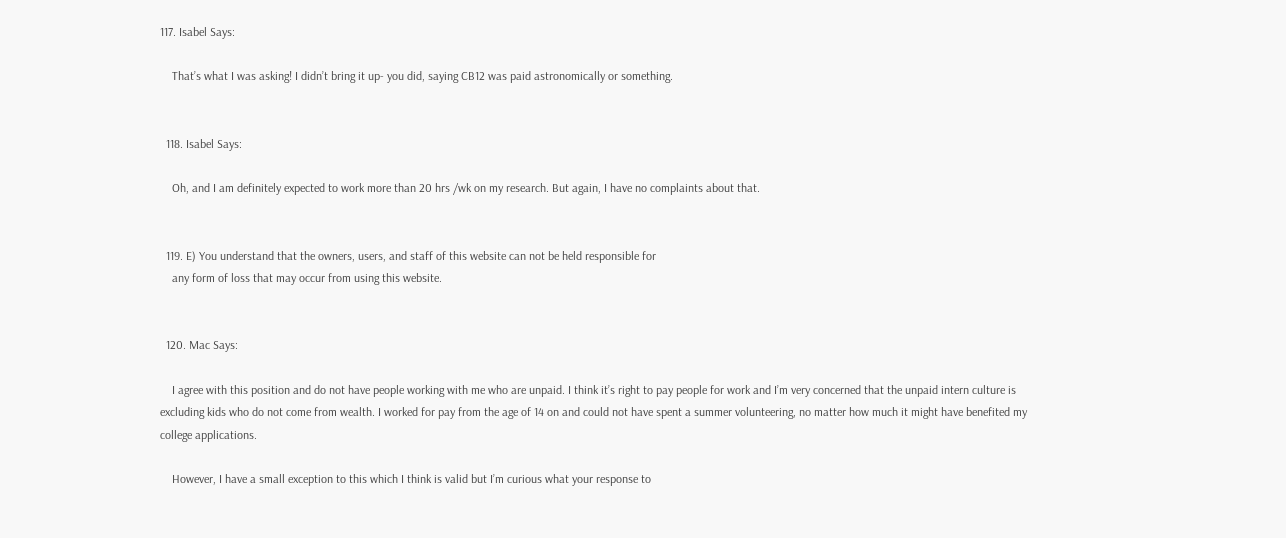117. Isabel Says:

    That’s what I was asking! I didn’t bring it up- you did, saying CB12 was paid astronomically or something.


  118. Isabel Says:

    Oh, and I am definitely expected to work more than 20 hrs /wk on my research. But again, I have no complaints about that.


  119. E) You understand that the owners, users, and staff of this website can not be held responsible for
    any form of loss that may occur from using this website.


  120. Mac Says:

    I agree with this position and do not have people working with me who are unpaid. I think it’s right to pay people for work and I’m very concerned that the unpaid intern culture is excluding kids who do not come from wealth. I worked for pay from the age of 14 on and could not have spent a summer volunteering, no matter how much it might have benefited my college applications.

    However, I have a small exception to this which I think is valid but I’m curious what your response to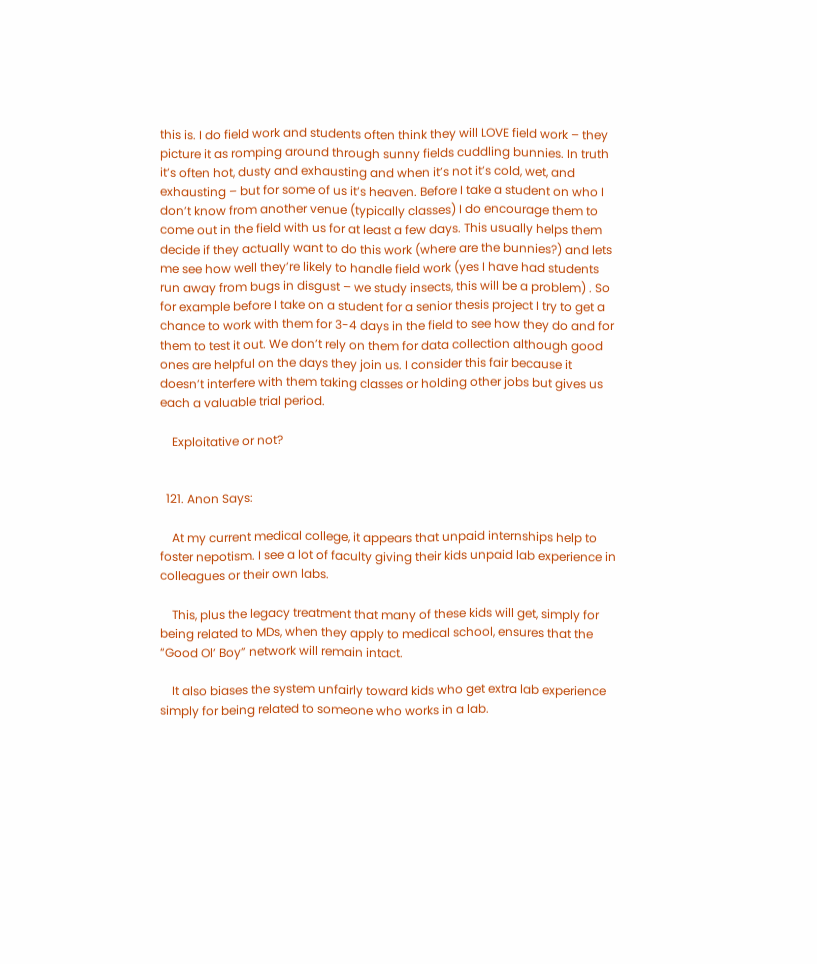this is. I do field work and students often think they will LOVE field work – they picture it as romping around through sunny fields cuddling bunnies. In truth it’s often hot, dusty and exhausting and when it’s not it’s cold, wet, and exhausting – but for some of us it’s heaven. Before I take a student on who I don’t know from another venue (typically classes) I do encourage them to come out in the field with us for at least a few days. This usually helps them decide if they actually want to do this work (where are the bunnies?) and lets me see how well they’re likely to handle field work (yes I have had students run away from bugs in disgust – we study insects, this will be a problem) . So for example before I take on a student for a senior thesis project I try to get a chance to work with them for 3-4 days in the field to see how they do and for them to test it out. We don’t rely on them for data collection although good ones are helpful on the days they join us. I consider this fair because it doesn’t interfere with them taking classes or holding other jobs but gives us each a valuable trial period.

    Exploitative or not?


  121. Anon Says:

    At my current medical college, it appears that unpaid internships help to foster nepotism. I see a lot of faculty giving their kids unpaid lab experience in colleagues or their own labs.

    This, plus the legacy treatment that many of these kids will get, simply for being related to MDs, when they apply to medical school, ensures that the “Good Ol’ Boy” network will remain intact.

    It also biases the system unfairly toward kids who get extra lab experience simply for being related to someone who works in a lab.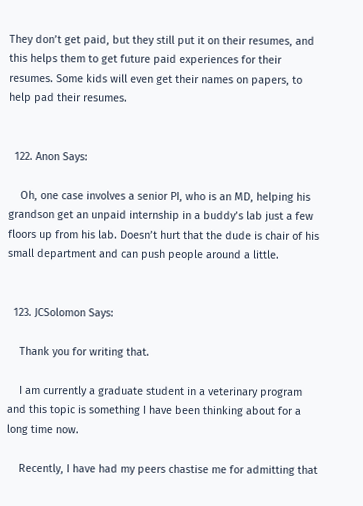They don’t get paid, but they still put it on their resumes, and this helps them to get future paid experiences for their resumes. Some kids will even get their names on papers, to help pad their resumes.


  122. Anon Says:

    Oh, one case involves a senior PI, who is an MD, helping his grandson get an unpaid internship in a buddy’s lab just a few floors up from his lab. Doesn’t hurt that the dude is chair of his small department and can push people around a little.


  123. JCSolomon Says:

    Thank you for writing that.

    I am currently a graduate student in a veterinary program and this topic is something I have been thinking about for a long time now.

    Recently, I have had my peers chastise me for admitting that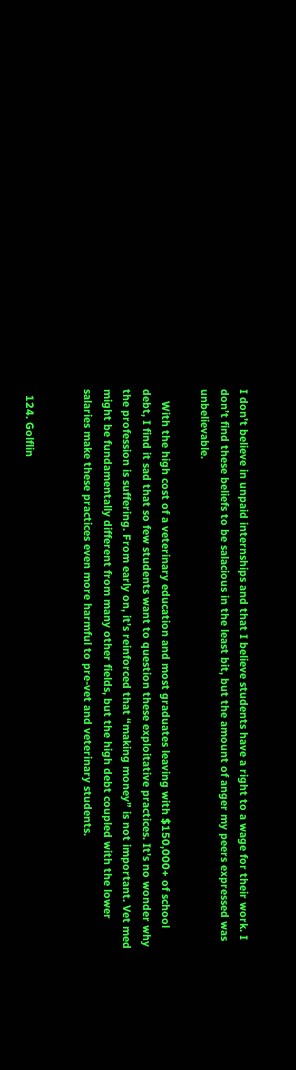I don’t believe in unpaid internships and that I believe students have a right to a wage for their work. I don’t find these beliefs to be salacious in the least bit, but the amount of anger my peers expressed was unbelievable.

    With the high cost of a veterinary education and most graduates leaving with $150,000+ of school debt, I find it sad that so few students want to question these exploitative practices. It’s no wonder why the profession is suffering. From early on, it’s reinforced that “making money” is not important. Vet med might be fundamentally different from many other fields, but the high debt coupled with the lower salaries make these practices even more harmful to pre-vet and veterinary students.


  124. Golflin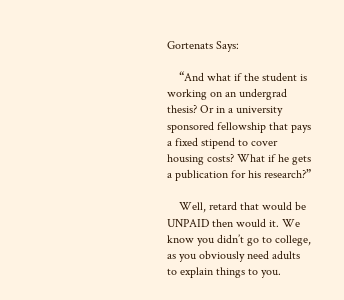Gortenats Says:

    “And what if the student is working on an undergrad thesis? Or in a university sponsored fellowship that pays a fixed stipend to cover housing costs? What if he gets a publication for his research?”

    Well, retard that would be UNPAID then would it. We know you didn’t go to college, as you obviously need adults to explain things to you.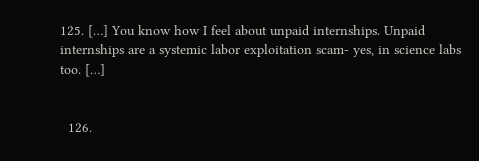125. […] You know how I feel about unpaid internships. Unpaid internships are a systemic labor exploitation scam- yes, in science labs too. […]


  126.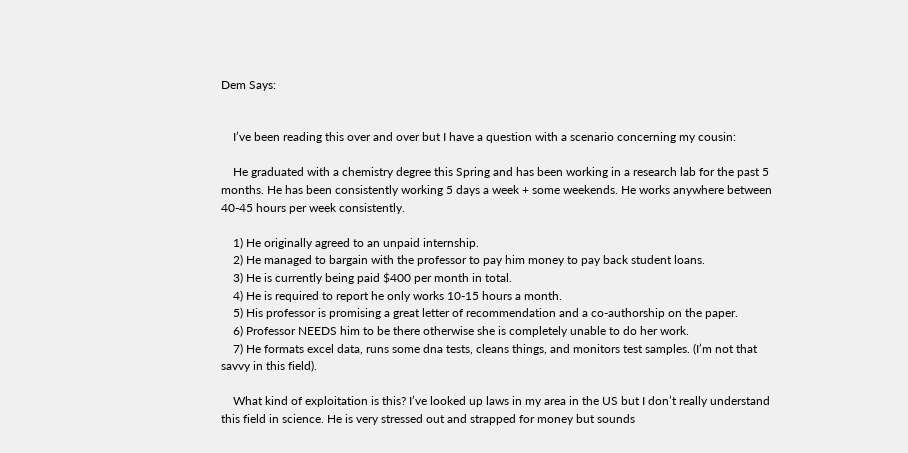Dem Says:


    I’ve been reading this over and over but I have a question with a scenario concerning my cousin:

    He graduated with a chemistry degree this Spring and has been working in a research lab for the past 5 months. He has been consistently working 5 days a week + some weekends. He works anywhere between 40-45 hours per week consistently.

    1) He originally agreed to an unpaid internship.
    2) He managed to bargain with the professor to pay him money to pay back student loans.
    3) He is currently being paid $400 per month in total.
    4) He is required to report he only works 10-15 hours a month.
    5) His professor is promising a great letter of recommendation and a co-authorship on the paper.
    6) Professor NEEDS him to be there otherwise she is completely unable to do her work.
    7) He formats excel data, runs some dna tests, cleans things, and monitors test samples. (I’m not that savvy in this field).

    What kind of exploitation is this? I’ve looked up laws in my area in the US but I don’t really understand this field in science. He is very stressed out and strapped for money but sounds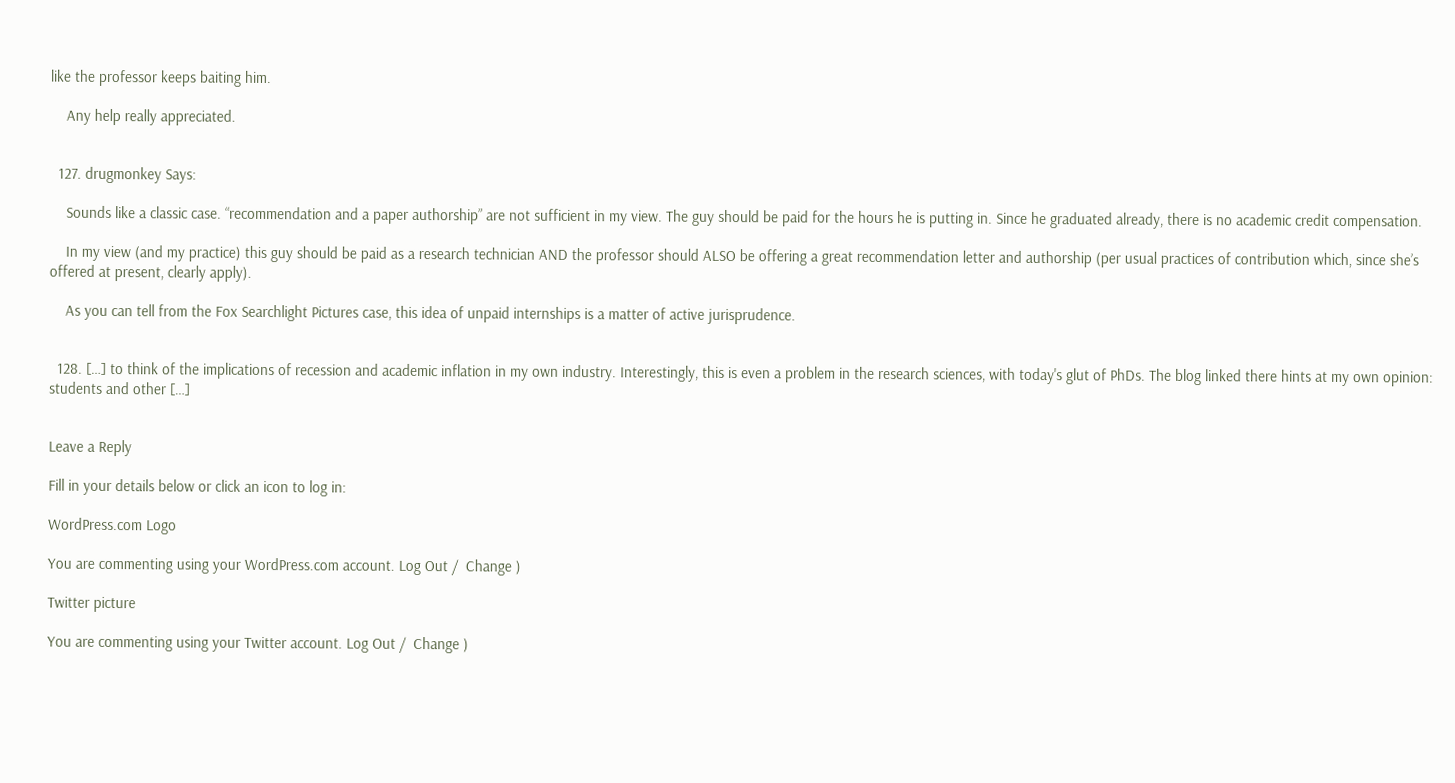like the professor keeps baiting him.

    Any help really appreciated.


  127. drugmonkey Says:

    Sounds like a classic case. “recommendation and a paper authorship” are not sufficient in my view. The guy should be paid for the hours he is putting in. Since he graduated already, there is no academic credit compensation.

    In my view (and my practice) this guy should be paid as a research technician AND the professor should ALSO be offering a great recommendation letter and authorship (per usual practices of contribution which, since she’s offered at present, clearly apply).

    As you can tell from the Fox Searchlight Pictures case, this idea of unpaid internships is a matter of active jurisprudence.


  128. […] to think of the implications of recession and academic inflation in my own industry. Interestingly, this is even a problem in the research sciences, with today's glut of PhDs. The blog linked there hints at my own opinion: students and other […]


Leave a Reply

Fill in your details below or click an icon to log in:

WordPress.com Logo

You are commenting using your WordPress.com account. Log Out /  Change )

Twitter picture

You are commenting using your Twitter account. Log Out /  Change )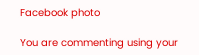Facebook photo

You are commenting using your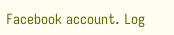Facebook account. Log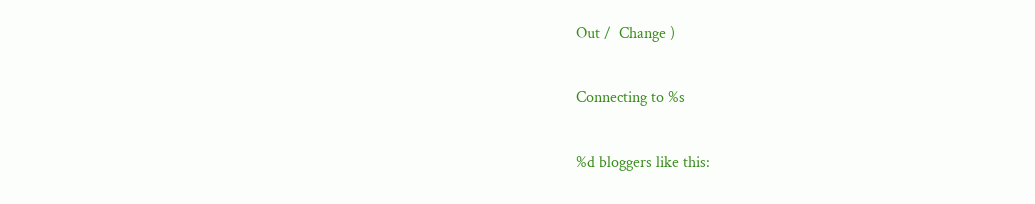Out /  Change )

Connecting to %s

%d bloggers like this: